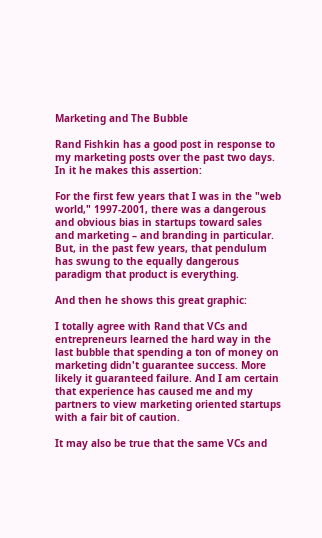Marketing and The Bubble

Rand Fishkin has a good post in response to my marketing posts over the past two days. In it he makes this assertion:

For the first few years that I was in the "web world," 1997-2001, there was a dangerous and obvious bias in startups toward sales and marketing – and branding in particular. But, in the past few years, that pendulum has swung to the equally dangerous paradigm that product is everything.

And then he shows this great graphic:

I totally agree with Rand that VCs and entrepreneurs learned the hard way in the last bubble that spending a ton of money on marketing didn't guarantee success. More likely it guaranteed failure. And I am certain that experience has caused me and my partners to view marketing oriented startups with a fair bit of caution.

It may also be true that the same VCs and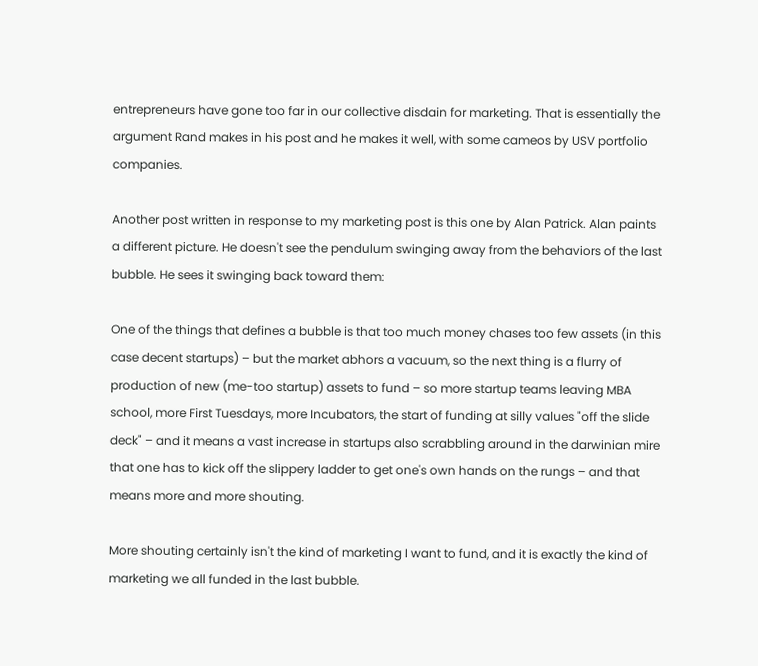entrepreneurs have gone too far in our collective disdain for marketing. That is essentially the argument Rand makes in his post and he makes it well, with some cameos by USV portfolio companies.

Another post written in response to my marketing post is this one by Alan Patrick. Alan paints a different picture. He doesn't see the pendulum swinging away from the behaviors of the last bubble. He sees it swinging back toward them:

One of the things that defines a bubble is that too much money chases too few assets (in this case decent startups) – but the market abhors a vacuum, so the next thing is a flurry of production of new (me-too startup) assets to fund – so more startup teams leaving MBA school, more First Tuesdays, more Incubators, the start of funding at silly values "off the slide deck" – and it means a vast increase in startups also scrabbling around in the darwinian mire that one has to kick off the slippery ladder to get one's own hands on the rungs – and that means more and more shouting.

More shouting certainly isn't the kind of marketing I want to fund, and it is exactly the kind of marketing we all funded in the last bubble.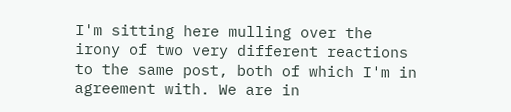I'm sitting here mulling over the irony of two very different reactions to the same post, both of which I'm in agreement with. We are in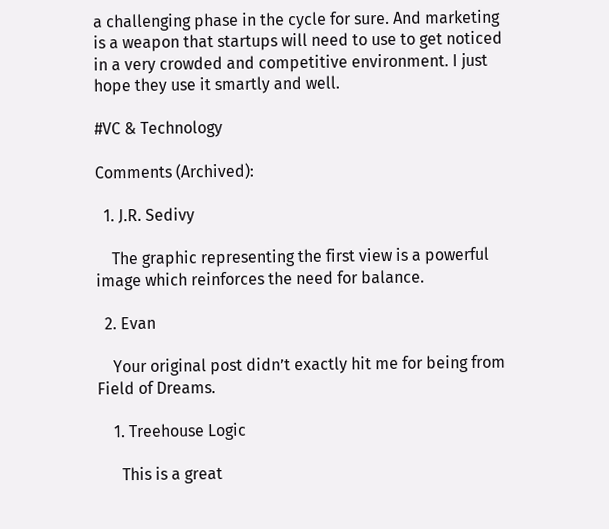a challenging phase in the cycle for sure. And marketing is a weapon that startups will need to use to get noticed in a very crowded and competitive environment. I just hope they use it smartly and well.

#VC & Technology

Comments (Archived):

  1. J.R. Sedivy

    The graphic representing the first view is a powerful image which reinforces the need for balance.

  2. Evan

    Your original post didn’t exactly hit me for being from Field of Dreams.

    1. Treehouse Logic

      This is a great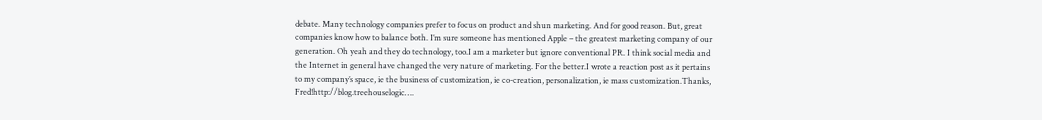debate. Many technology companies prefer to focus on product and shun marketing. And for good reason. But, great companies know how to balance both. I’m sure someone has mentioned Apple – the greatest marketing company of our generation. Oh yeah and they do technology, too.I am a marketer but ignore conventional PR. I think social media and the Internet in general have changed the very nature of marketing. For the better.I wrote a reaction post as it pertains to my company’s space, ie the business of customization, ie co-creation, personalization, ie mass customization.Thanks, Fred!http://blog.treehouselogic….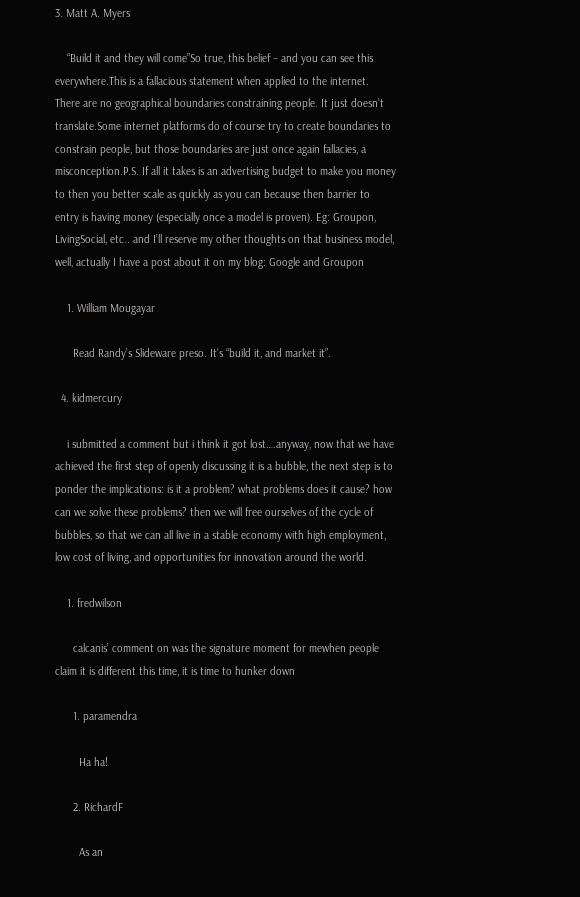3. Matt A. Myers

    “Build it and they will come”So true, this belief – and you can see this everywhere.This is a fallacious statement when applied to the internet. There are no geographical boundaries constraining people. It just doesn’t translate.Some internet platforms do of course try to create boundaries to constrain people, but those boundaries are just once again fallacies, a misconception.P.S. If all it takes is an advertising budget to make you money to then you better scale as quickly as you can because then barrier to entry is having money (especially once a model is proven). Eg: Groupon, LivingSocial, etc.. and I’ll reserve my other thoughts on that business model, well, actually I have a post about it on my blog: Google and Groupon

    1. William Mougayar

      Read Randy’s Slideware preso. It’s “build it, and market it”.

  4. kidmercury

    i submitted a comment but i think it got lost….anyway, now that we have achieved the first step of openly discussing it is a bubble, the next step is to ponder the implications: is it a problem? what problems does it cause? how can we solve these problems? then we will free ourselves of the cycle of bubbles, so that we can all live in a stable economy with high employment, low cost of living, and opportunities for innovation around the world.

    1. fredwilson

      calcanis’ comment on was the signature moment for mewhen people claim it is different this time, it is time to hunker down

      1. paramendra

        Ha ha!

      2. RichardF

        As an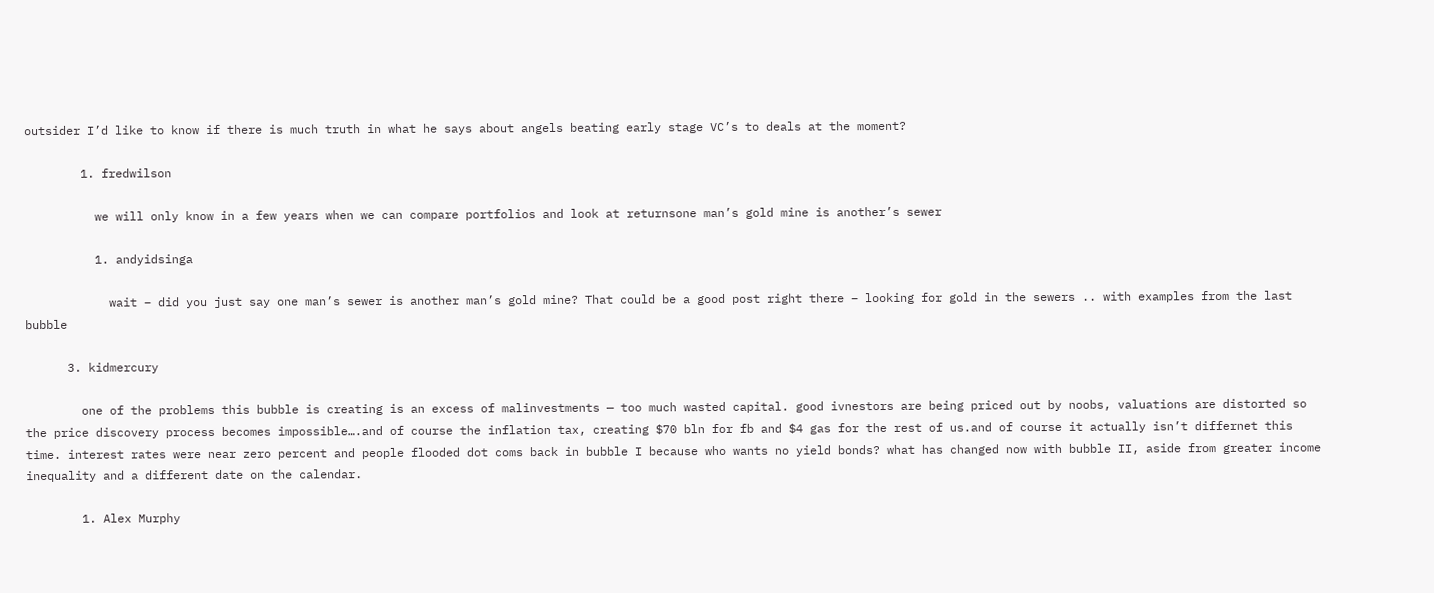outsider I’d like to know if there is much truth in what he says about angels beating early stage VC’s to deals at the moment?

        1. fredwilson

          we will only know in a few years when we can compare portfolios and look at returnsone man’s gold mine is another’s sewer

          1. andyidsinga

            wait – did you just say one man’s sewer is another man’s gold mine? That could be a good post right there – looking for gold in the sewers .. with examples from the last bubble

      3. kidmercury

        one of the problems this bubble is creating is an excess of malinvestments — too much wasted capital. good ivnestors are being priced out by noobs, valuations are distorted so the price discovery process becomes impossible….and of course the inflation tax, creating $70 bln for fb and $4 gas for the rest of us.and of course it actually isn’t differnet this time. interest rates were near zero percent and people flooded dot coms back in bubble I because who wants no yield bonds? what has changed now with bubble II, aside from greater income inequality and a different date on the calendar.

        1. Alex Murphy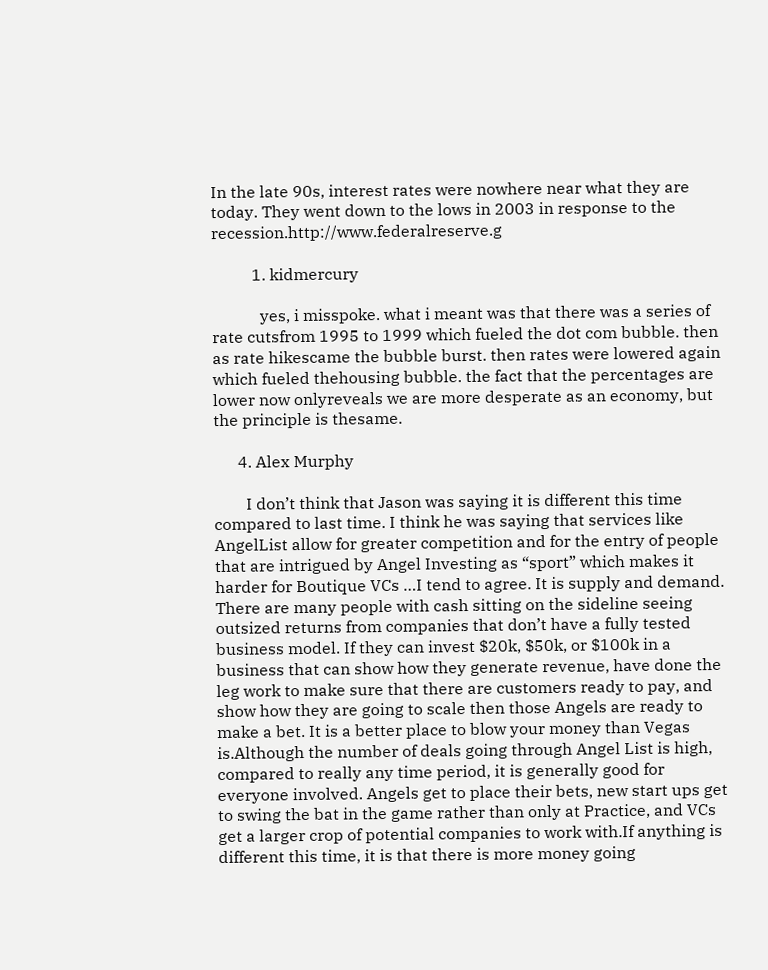In the late 90s, interest rates were nowhere near what they are today. They went down to the lows in 2003 in response to the recession.http://www.federalreserve.g

          1. kidmercury

            yes, i misspoke. what i meant was that there was a series of rate cutsfrom 1995 to 1999 which fueled the dot com bubble. then as rate hikescame the bubble burst. then rates were lowered again which fueled thehousing bubble. the fact that the percentages are lower now onlyreveals we are more desperate as an economy, but the principle is thesame.

      4. Alex Murphy

        I don’t think that Jason was saying it is different this time compared to last time. I think he was saying that services like AngelList allow for greater competition and for the entry of people that are intrigued by Angel Investing as “sport” which makes it harder for Boutique VCs …I tend to agree. It is supply and demand. There are many people with cash sitting on the sideline seeing outsized returns from companies that don’t have a fully tested business model. If they can invest $20k, $50k, or $100k in a business that can show how they generate revenue, have done the leg work to make sure that there are customers ready to pay, and show how they are going to scale then those Angels are ready to make a bet. It is a better place to blow your money than Vegas is.Although the number of deals going through Angel List is high, compared to really any time period, it is generally good for everyone involved. Angels get to place their bets, new start ups get to swing the bat in the game rather than only at Practice, and VCs get a larger crop of potential companies to work with.If anything is different this time, it is that there is more money going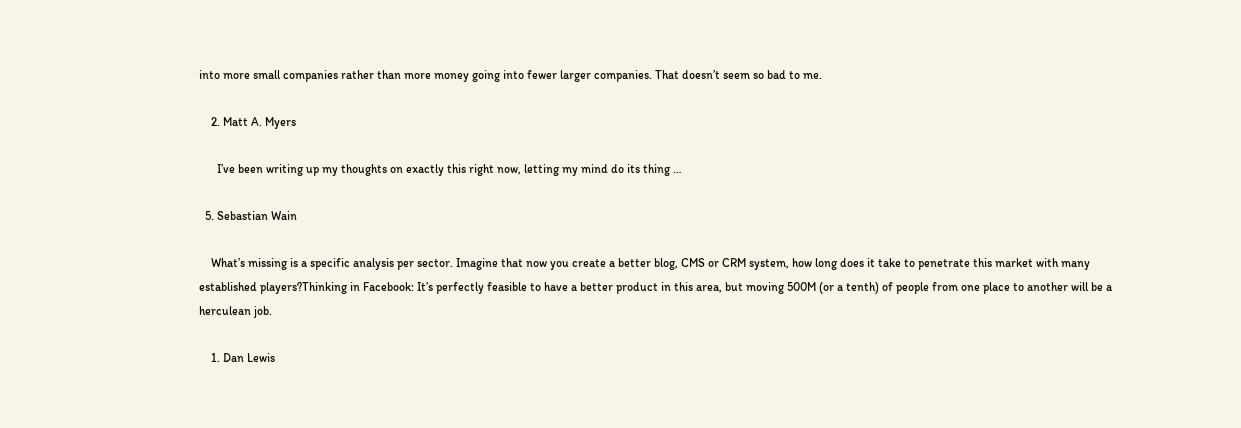into more small companies rather than more money going into fewer larger companies. That doesn’t seem so bad to me.

    2. Matt A. Myers

      I’ve been writing up my thoughts on exactly this right now, letting my mind do its thing …

  5. Sebastian Wain

    What’s missing is a specific analysis per sector. Imagine that now you create a better blog, CMS or CRM system, how long does it take to penetrate this market with many established players?Thinking in Facebook: It’s perfectly feasible to have a better product in this area, but moving 500M (or a tenth) of people from one place to another will be a herculean job.

    1. Dan Lewis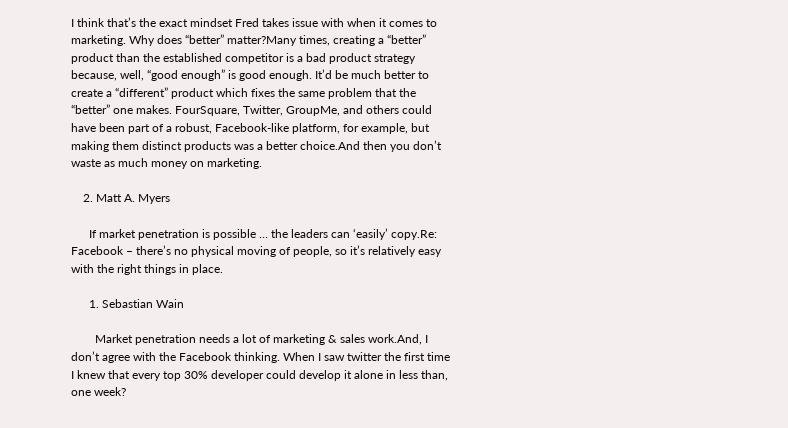I think that’s the exact mindset Fred takes issue with when it comes to marketing. Why does “better” matter?Many times, creating a “better” product than the established competitor is a bad product strategy because, well, “good enough” is good enough. It’d be much better to create a “different” product which fixes the same problem that the “better” one makes. FourSquare, Twitter, GroupMe, and others could have been part of a robust, Facebook-like platform, for example, but making them distinct products was a better choice.And then you don’t waste as much money on marketing.

    2. Matt A. Myers

      If market penetration is possible … the leaders can ‘easily’ copy.Re: Facebook – there’s no physical moving of people, so it’s relatively easy with the right things in place.

      1. Sebastian Wain

        Market penetration needs a lot of marketing & sales work.And, I don’t agree with the Facebook thinking. When I saw twitter the first time I knew that every top 30% developer could develop it alone in less than, one week?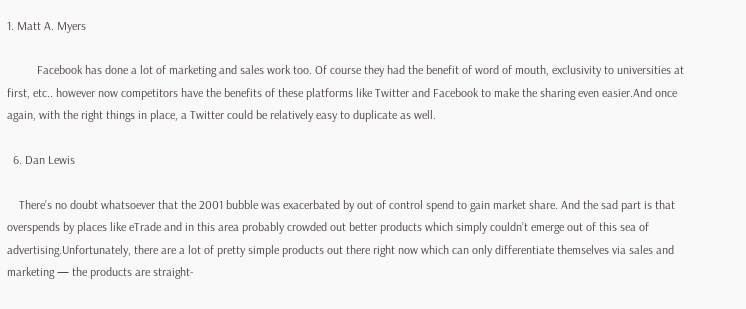1. Matt A. Myers

          Facebook has done a lot of marketing and sales work too. Of course they had the benefit of word of mouth, exclusivity to universities at first, etc.. however now competitors have the benefits of these platforms like Twitter and Facebook to make the sharing even easier.And once again, with the right things in place, a Twitter could be relatively easy to duplicate as well.

  6. Dan Lewis

    There’s no doubt whatsoever that the 2001 bubble was exacerbated by out of control spend to gain market share. And the sad part is that overspends by places like eTrade and in this area probably crowded out better products which simply couldn’t emerge out of this sea of advertising.Unfortunately, there are a lot of pretty simple products out there right now which can only differentiate themselves via sales and marketing — the products are straight-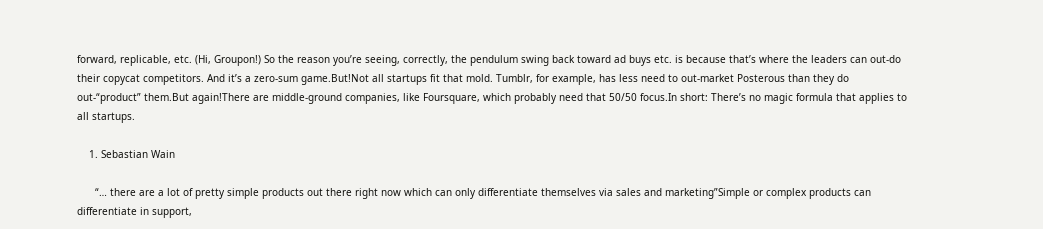forward, replicable, etc. (Hi, Groupon!) So the reason you’re seeing, correctly, the pendulum swing back toward ad buys etc. is because that’s where the leaders can out-do their copycat competitors. And it’s a zero-sum game.But!Not all startups fit that mold. Tumblr, for example, has less need to out-market Posterous than they do out-“product” them.But again!There are middle-ground companies, like Foursquare, which probably need that 50/50 focus.In short: There’s no magic formula that applies to all startups.

    1. Sebastian Wain

      “… there are a lot of pretty simple products out there right now which can only differentiate themselves via sales and marketing”Simple or complex products can differentiate in support,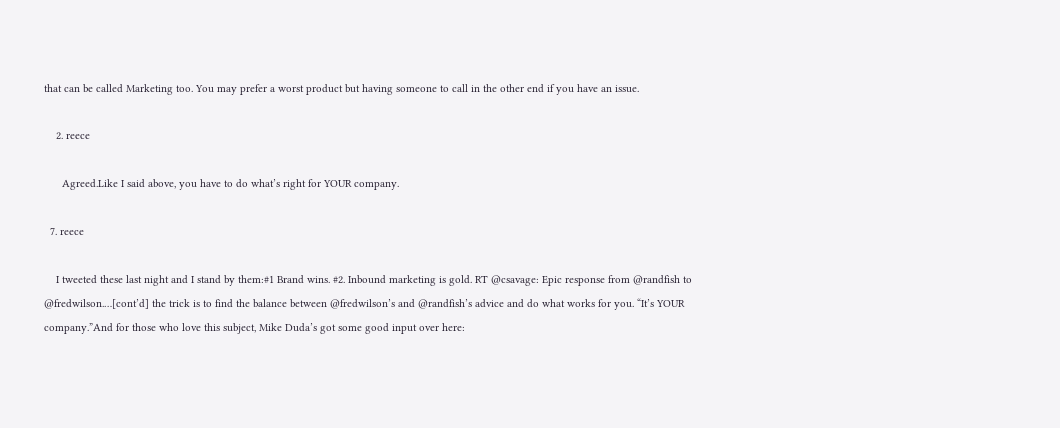that can be called Marketing too. You may prefer a worst product but having someone to call in the other end if you have an issue.

    2. reece

      Agreed.Like I said above, you have to do what’s right for YOUR company.

  7. reece

    I tweeted these last night and I stand by them:#1 Brand wins. #2. Inbound marketing is gold. RT @csavage: Epic response from @randfish to @fredwilson.…[cont’d] the trick is to find the balance between @fredwilson’s and @randfish’s advice and do what works for you. “It’s YOUR company.”And for those who love this subject, Mike Duda’s got some good input over here: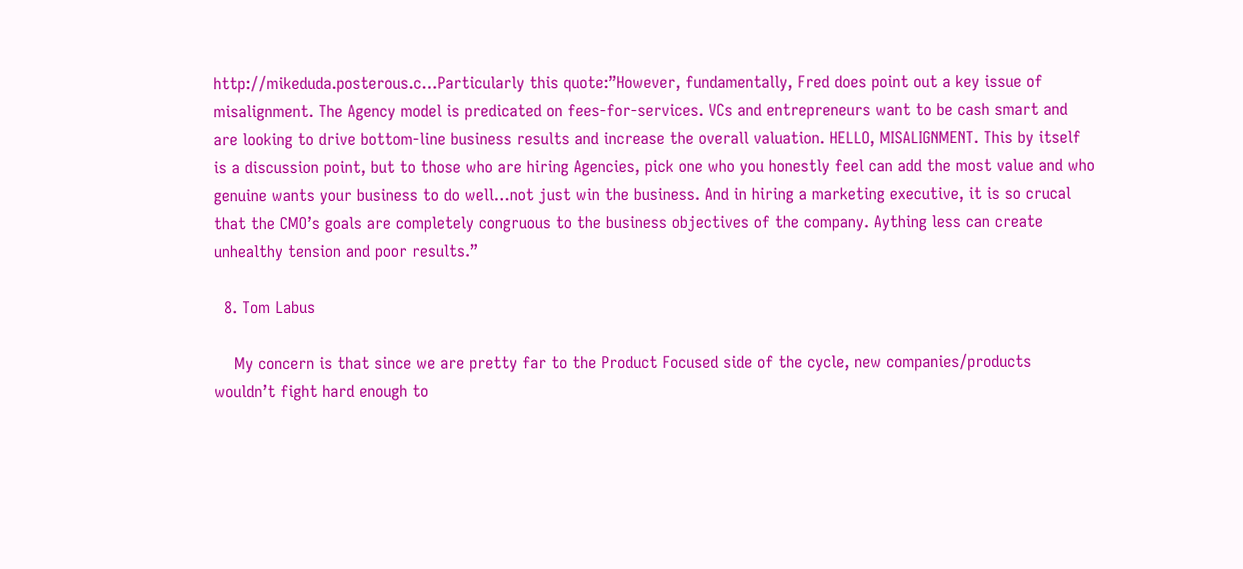http://mikeduda.posterous.c…Particularly this quote:”However, fundamentally, Fred does point out a key issue of misalignment. The Agency model is predicated on fees-for-services. VCs and entrepreneurs want to be cash smart and are looking to drive bottom-line business results and increase the overall valuation. HELLO, MISALIGNMENT. This by itself is a discussion point, but to those who are hiring Agencies, pick one who you honestly feel can add the most value and who genuine wants your business to do well…not just win the business. And in hiring a marketing executive, it is so crucal that the CMO’s goals are completely congruous to the business objectives of the company. Aything less can create unhealthy tension and poor results.”

  8. Tom Labus

    My concern is that since we are pretty far to the Product Focused side of the cycle, new companies/products wouldn’t fight hard enough to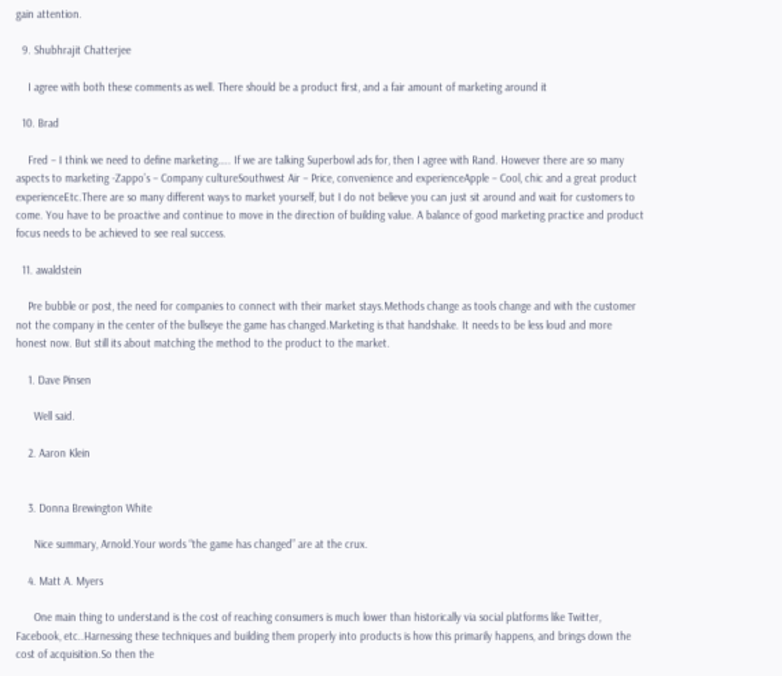gain attention.

  9. Shubhrajit Chatterjee

    I agree with both these comments as well. There should be a product first, and a fair amount of marketing around it

  10. Brad

    Fred – I think we need to define marketing….. If we are talking Superbowl ads for, then I agree with Rand. However there are so many aspects to marketing -Zappo’s – Company cultureSouthwest Air – Price, convenience and experienceApple – Cool, chic and a great product experienceEtc.There are so many different ways to market yourself, but I do not believe you can just sit around and wait for customers to come. You have to be proactive and continue to move in the direction of building value. A balance of good marketing practice and product focus needs to be achieved to see real success.

  11. awaldstein

    Pre bubble or post, the need for companies to connect with their market stays.Methods change as tools change and with the customer not the company in the center of the bullseye the game has changed.Marketing is that handshake. It needs to be less loud and more honest now. But still its about matching the method to the product to the market.

    1. Dave Pinsen

      Well said.

    2. Aaron Klein


    3. Donna Brewington White

      Nice summary, Arnold.Your words “the game has changed” are at the crux.

    4. Matt A. Myers

      One main thing to understand is the cost of reaching consumers is much lower than historically via social platforms like Twitter, Facebook, etc..Harnessing these techniques and building them properly into products is how this primarily happens, and brings down the cost of acquisition.So then the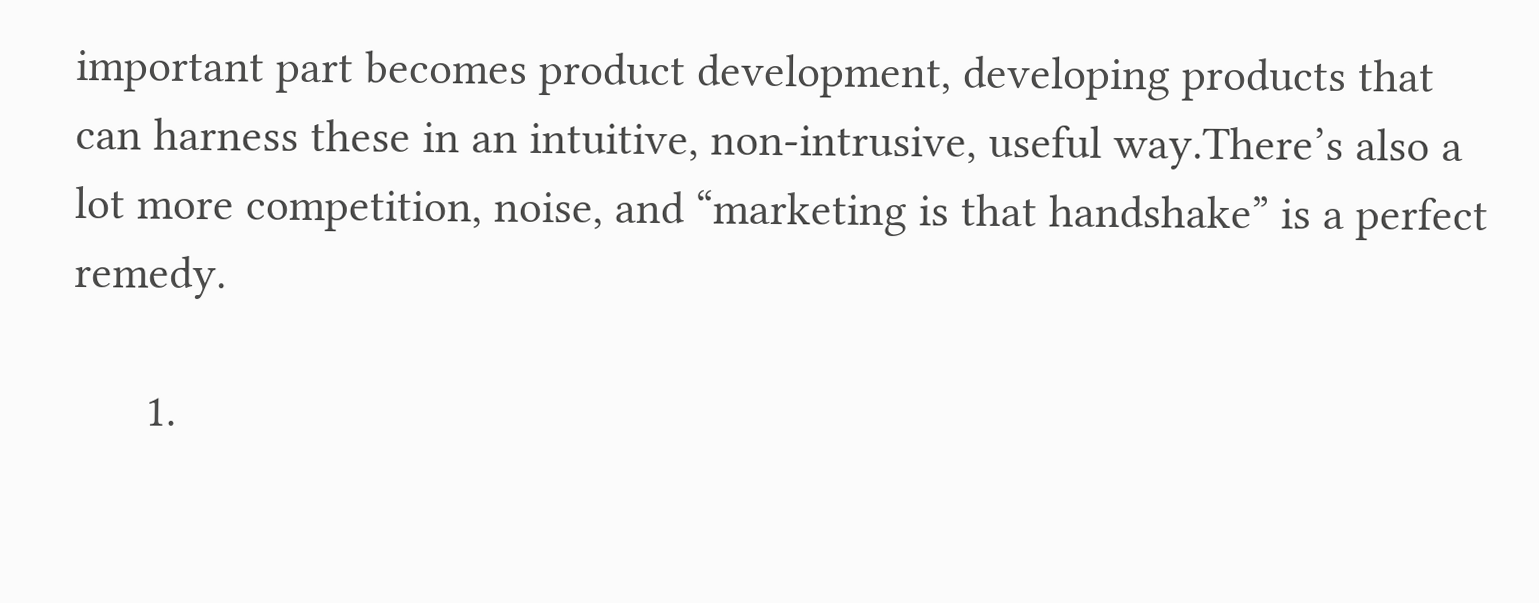important part becomes product development, developing products that can harness these in an intuitive, non-intrusive, useful way.There’s also a lot more competition, noise, and “marketing is that handshake” is a perfect remedy.

      1.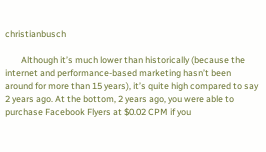christianbusch

        Although it’s much lower than historically (because the internet and performance-based marketing hasn’t been around for more than 15 years), it’s quite high compared to say 2 years ago. At the bottom, 2 years ago, you were able to purchase Facebook Flyers at $0.02 CPM if you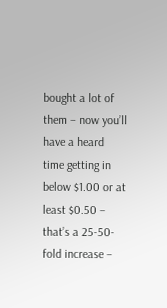bought a lot of them – now you’ll have a heard time getting in below $1.00 or at least $0.50 – that’s a 25-50-fold increase –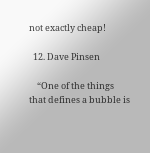not exactly cheap!

  12. Dave Pinsen

    “One of the things that defines a bubble is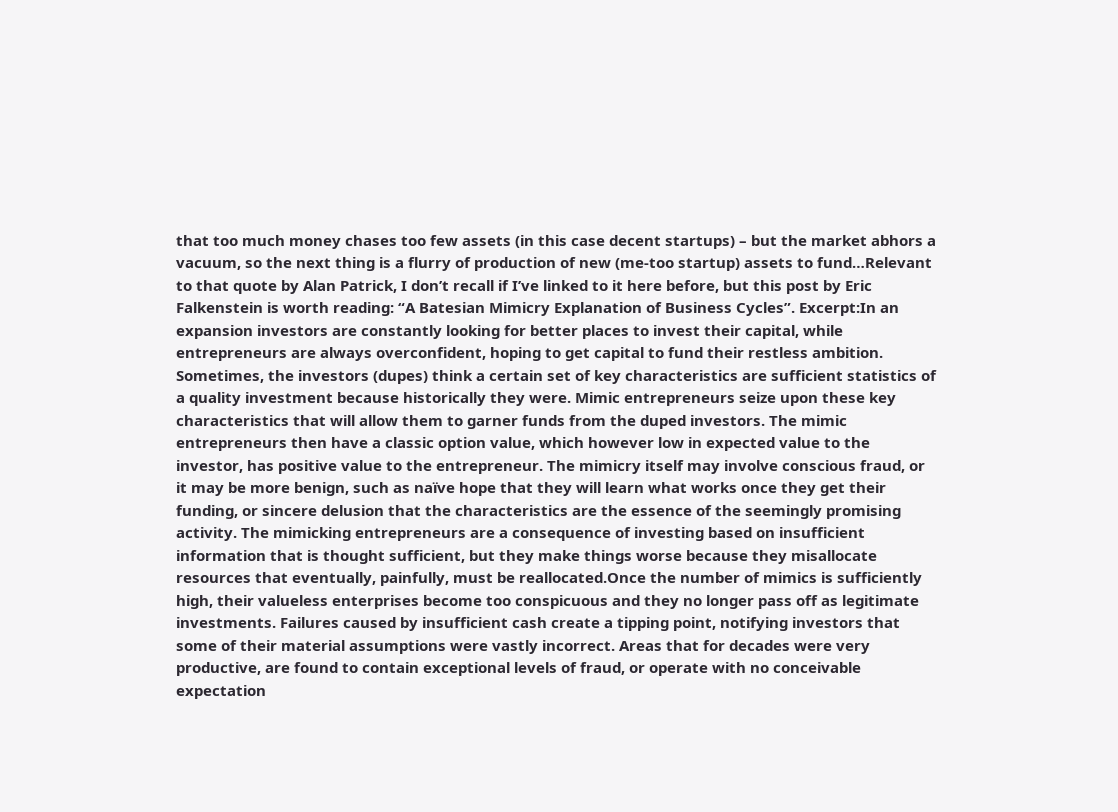that too much money chases too few assets (in this case decent startups) – but the market abhors a vacuum, so the next thing is a flurry of production of new (me-too startup) assets to fund…Relevant to that quote by Alan Patrick, I don’t recall if I’ve linked to it here before, but this post by Eric Falkenstein is worth reading: “A Batesian Mimicry Explanation of Business Cycles”. Excerpt:In an expansion investors are constantly looking for better places to invest their capital, while entrepreneurs are always overconfident, hoping to get capital to fund their restless ambition. Sometimes, the investors (dupes) think a certain set of key characteristics are sufficient statistics of a quality investment because historically they were. Mimic entrepreneurs seize upon these key characteristics that will allow them to garner funds from the duped investors. The mimic entrepreneurs then have a classic option value, which however low in expected value to the investor, has positive value to the entrepreneur. The mimicry itself may involve conscious fraud, or it may be more benign, such as naïve hope that they will learn what works once they get their funding, or sincere delusion that the characteristics are the essence of the seemingly promising activity. The mimicking entrepreneurs are a consequence of investing based on insufficient information that is thought sufficient, but they make things worse because they misallocate resources that eventually, painfully, must be reallocated.Once the number of mimics is sufficiently high, their valueless enterprises become too conspicuous and they no longer pass off as legitimate investments. Failures caused by insufficient cash create a tipping point, notifying investors that some of their material assumptions were vastly incorrect. Areas that for decades were very productive, are found to contain exceptional levels of fraud, or operate with no conceivable expectation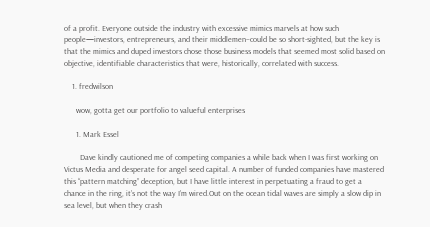of a profit. Everyone outside the industry with excessive mimics marvels at how such people—investors, entrepreneurs, and their middlemen–could be so short-sighted, but the key is that the mimics and duped investors chose those business models that seemed most solid based on objective, identifiable characteristics that were, historically, correlated with success.

    1. fredwilson

      wow, gotta get our portfolio to valueful enterprises

      1. Mark Essel

        Dave kindly cautioned me of competing companies a while back when I was first working on Victus Media and desperate for angel seed capital. A number of funded companies have mastered this “pattern matching” deception, but I have little interest in perpetuating a fraud to get a chance in the ring, it’s not the way I’m wired.Out on the ocean tidal waves are simply a slow dip in sea level, but when they crash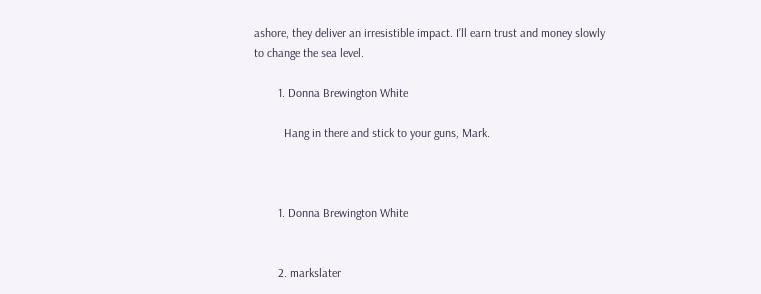ashore, they deliver an irresistible impact. I’ll earn trust and money slowly to change the sea level.

        1. Donna Brewington White

          Hang in there and stick to your guns, Mark.



        1. Donna Brewington White


        2. markslater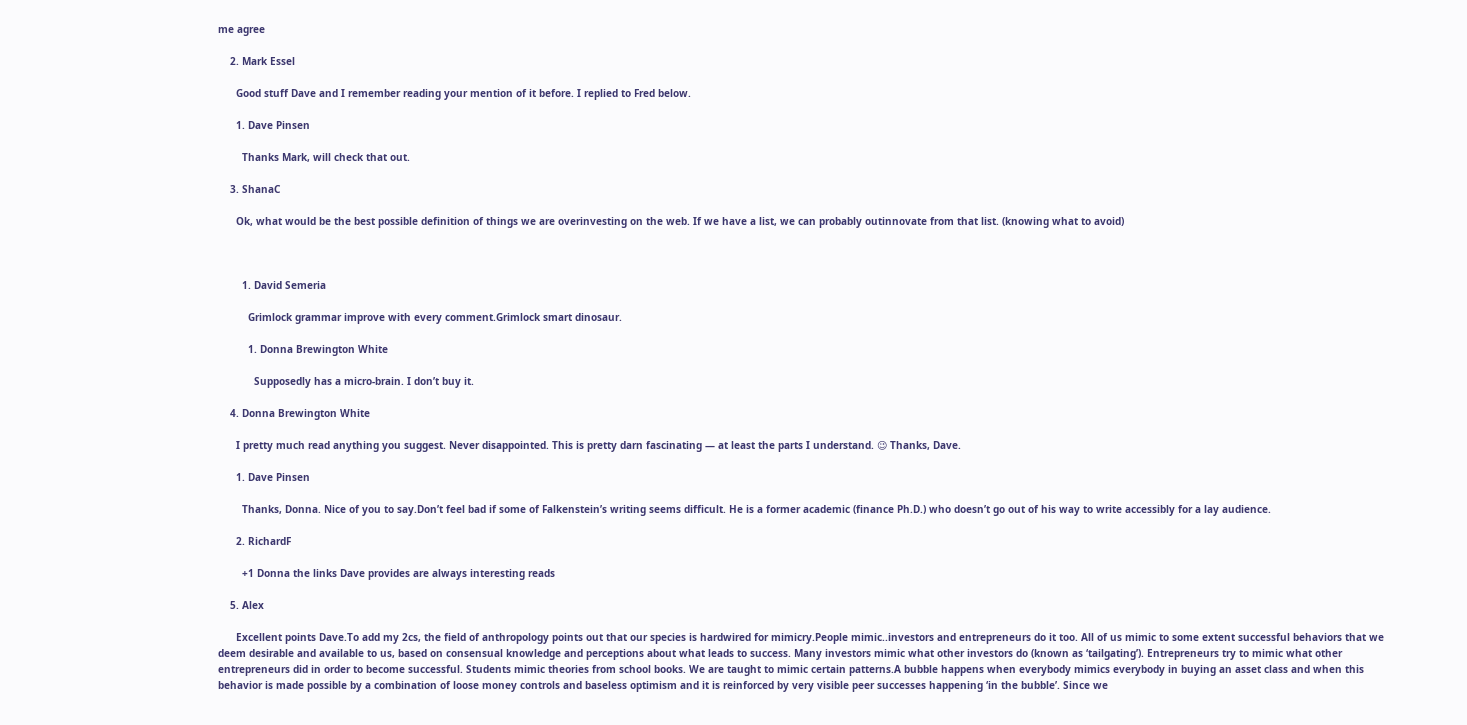me agree

    2. Mark Essel

      Good stuff Dave and I remember reading your mention of it before. I replied to Fred below.

      1. Dave Pinsen

        Thanks Mark, will check that out.

    3. ShanaC

      Ok, what would be the best possible definition of things we are overinvesting on the web. If we have a list, we can probably outinnovate from that list. (knowing what to avoid)



        1. David Semeria

          Grimlock grammar improve with every comment.Grimlock smart dinosaur.

          1. Donna Brewington White

            Supposedly has a micro-brain. I don’t buy it.

    4. Donna Brewington White

      I pretty much read anything you suggest. Never disappointed. This is pretty darn fascinating — at least the parts I understand. 😉 Thanks, Dave.

      1. Dave Pinsen

        Thanks, Donna. Nice of you to say.Don’t feel bad if some of Falkenstein’s writing seems difficult. He is a former academic (finance Ph.D.) who doesn’t go out of his way to write accessibly for a lay audience.

      2. RichardF

        +1 Donna the links Dave provides are always interesting reads

    5. Alex

      Excellent points Dave.To add my 2cs, the field of anthropology points out that our species is hardwired for mimicry.People mimic..investors and entrepreneurs do it too. All of us mimic to some extent successful behaviors that we deem desirable and available to us, based on consensual knowledge and perceptions about what leads to success. Many investors mimic what other investors do (known as ‘tailgating’). Entrepreneurs try to mimic what other entrepreneurs did in order to become successful. Students mimic theories from school books. We are taught to mimic certain patterns.A bubble happens when everybody mimics everybody in buying an asset class and when this behavior is made possible by a combination of loose money controls and baseless optimism and it is reinforced by very visible peer successes happening ‘in the bubble’. Since we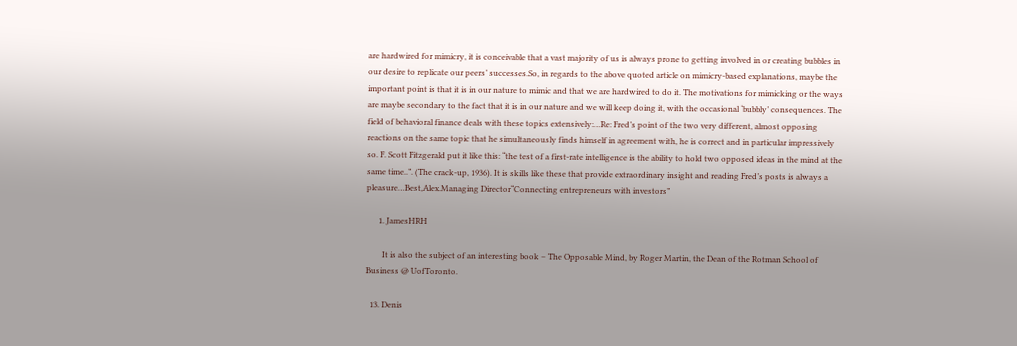are hardwired for mimicry, it is conceivable that a vast majority of us is always prone to getting involved in or creating bubbles in our desire to replicate our peers’ successes.So, in regards to the above quoted article on mimicry-based explanations, maybe the important point is that it is in our nature to mimic and that we are hardwired to do it. The motivations for mimicking or the ways are maybe secondary to the fact that it is in our nature and we will keep doing it, with the occasional ‘bubbly’ consequences. The field of behavioral finance deals with these topics extensively:…Re: Fred’s point of the two very different, almost opposing reactions on the same topic that he simultaneously finds himself in agreement with, he is correct and in particular impressively so. F. Scott Fitzgerald put it like this: “the test of a first-rate intelligence is the ability to hold two opposed ideas in the mind at the same time..”. (The crack-up, 1936). It is skills like these that provide extraordinary insight and reading Fred’s posts is always a pleasure…Best,Alex.Managing Director“Connecting entrepreneurs with investors”

      1. JamesHRH

        It is also the subject of an interesting book – The Opposable Mind, by Roger Martin, the Dean of the Rotman School of Business @ UofToronto.

  13. Denis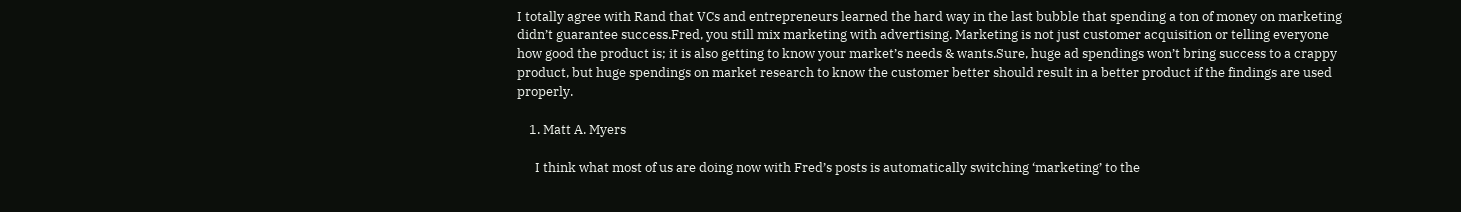I totally agree with Rand that VCs and entrepreneurs learned the hard way in the last bubble that spending a ton of money on marketing didn’t guarantee success.Fred, you still mix marketing with advertising. Marketing is not just customer acquisition or telling everyone how good the product is; it is also getting to know your market’s needs & wants.Sure, huge ad spendings won’t bring success to a crappy product, but huge spendings on market research to know the customer better should result in a better product if the findings are used properly.

    1. Matt A. Myers

      I think what most of us are doing now with Fred’s posts is automatically switching ‘marketing’ to the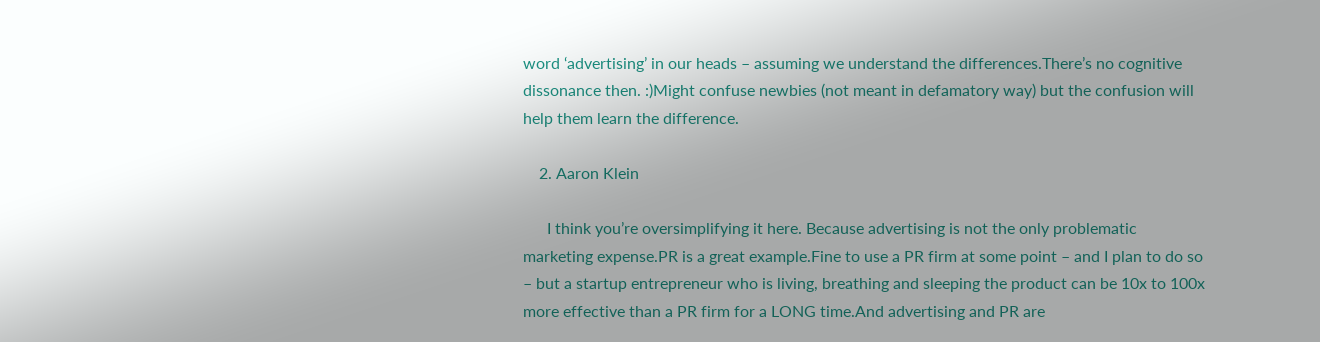word ‘advertising’ in our heads – assuming we understand the differences.There’s no cognitive dissonance then. :)Might confuse newbies (not meant in defamatory way) but the confusion will help them learn the difference.

    2. Aaron Klein

      I think you’re oversimplifying it here. Because advertising is not the only problematic marketing expense.PR is a great example.Fine to use a PR firm at some point – and I plan to do so – but a startup entrepreneur who is living, breathing and sleeping the product can be 10x to 100x more effective than a PR firm for a LONG time.And advertising and PR are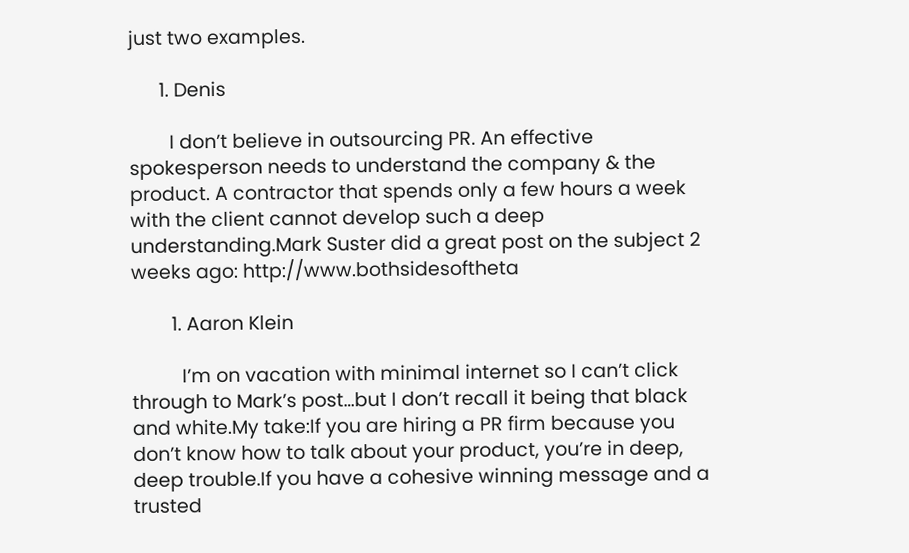just two examples.

      1. Denis

        I don’t believe in outsourcing PR. An effective spokesperson needs to understand the company & the product. A contractor that spends only a few hours a week with the client cannot develop such a deep understanding.Mark Suster did a great post on the subject 2 weeks ago: http://www.bothsidesoftheta

        1. Aaron Klein

          I’m on vacation with minimal internet so I can’t click through to Mark’s post…but I don’t recall it being that black and white.My take:If you are hiring a PR firm because you don’t know how to talk about your product, you’re in deep, deep trouble.If you have a cohesive winning message and a trusted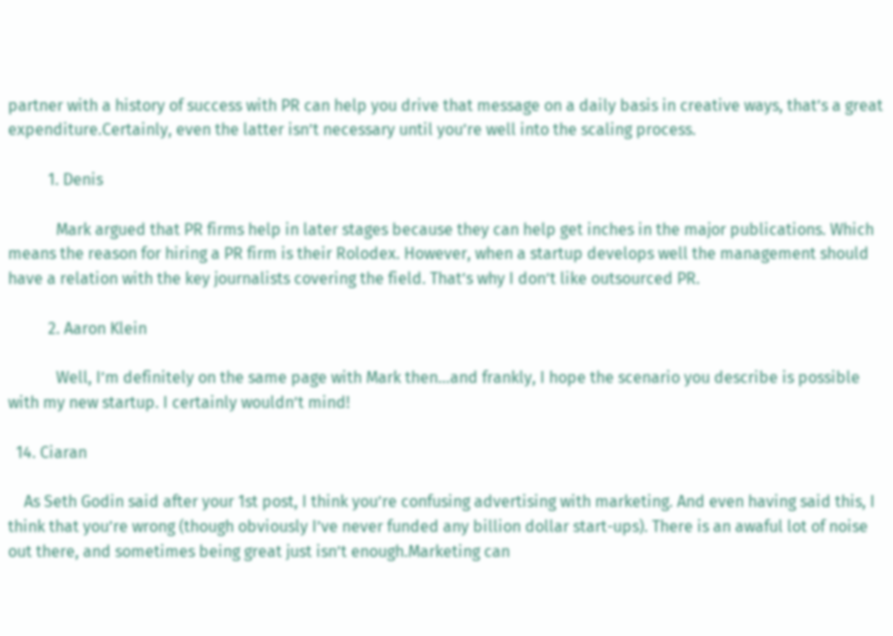partner with a history of success with PR can help you drive that message on a daily basis in creative ways, that’s a great expenditure.Certainly, even the latter isn’t necessary until you’re well into the scaling process.

          1. Denis

            Mark argued that PR firms help in later stages because they can help get inches in the major publications. Which means the reason for hiring a PR firm is their Rolodex. However, when a startup develops well the management should have a relation with the key journalists covering the field. That’s why I don’t like outsourced PR.

          2. Aaron Klein

            Well, I’m definitely on the same page with Mark then…and frankly, I hope the scenario you describe is possible with my new startup. I certainly wouldn’t mind!

  14. Ciaran

    As Seth Godin said after your 1st post, I think you’re confusing advertising with marketing. And even having said this, I think that you’re wrong (though obviously I’ve never funded any billion dollar start-ups). There is an awaful lot of noise out there, and sometimes being great just isn’t enough.Marketing can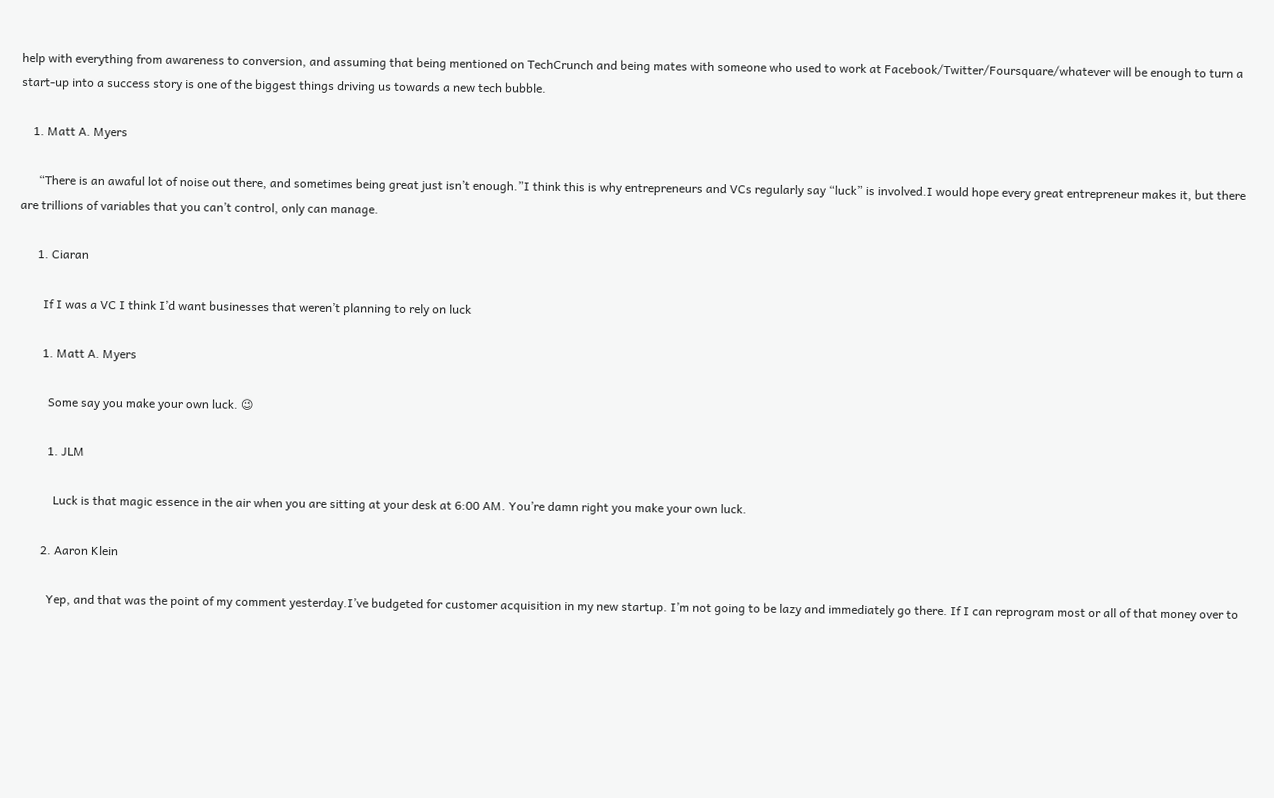help with everything from awareness to conversion, and assuming that being mentioned on TechCrunch and being mates with someone who used to work at Facebook/Twitter/Foursquare/whatever will be enough to turn a start-up into a success story is one of the biggest things driving us towards a new tech bubble.

    1. Matt A. Myers

      “There is an awaful lot of noise out there, and sometimes being great just isn’t enough.”I think this is why entrepreneurs and VCs regularly say “luck” is involved.I would hope every great entrepreneur makes it, but there are trillions of variables that you can’t control, only can manage.

      1. Ciaran

        If I was a VC I think I’d want businesses that weren’t planning to rely on luck

        1. Matt A. Myers

          Some say you make your own luck. 😉

          1. JLM

            Luck is that magic essence in the air when you are sitting at your desk at 6:00 AM. You’re damn right you make your own luck.

        2. Aaron Klein

          Yep, and that was the point of my comment yesterday.I’ve budgeted for customer acquisition in my new startup. I’m not going to be lazy and immediately go there. If I can reprogram most or all of that money over to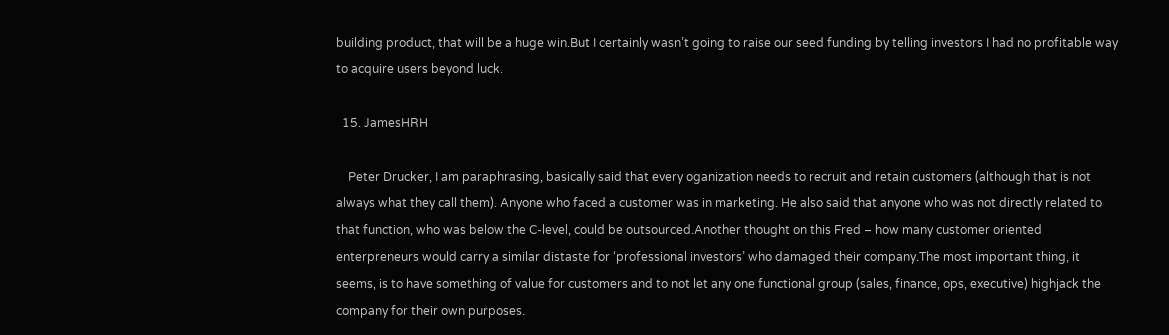building product, that will be a huge win.But I certainly wasn’t going to raise our seed funding by telling investors I had no profitable way to acquire users beyond luck.

  15. JamesHRH

    Peter Drucker, I am paraphrasing, basically said that every oganization needs to recruit and retain customers (although that is not always what they call them). Anyone who faced a customer was in marketing. He also said that anyone who was not directly related to that function, who was below the C-level, could be outsourced.Another thought on this Fred – how many customer oriented enterpreneurs would carry a similar distaste for ‘professional investors’ who damaged their company.The most important thing, it seems, is to have something of value for customers and to not let any one functional group (sales, finance, ops, executive) highjack the company for their own purposes.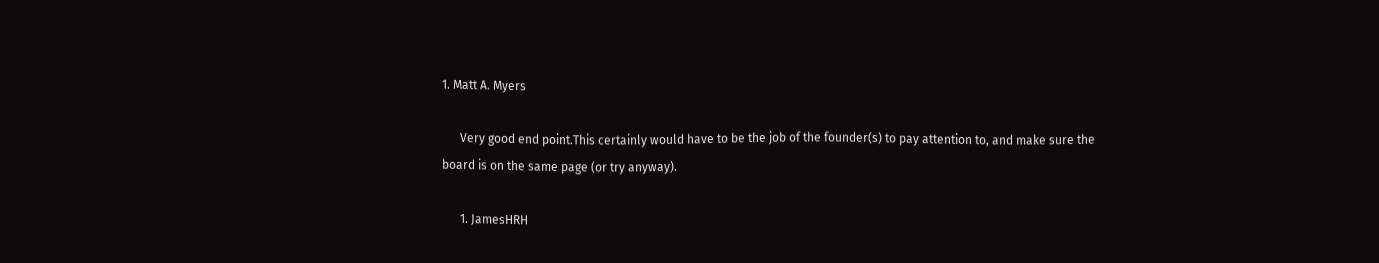1. Matt A. Myers

      Very good end point.This certainly would have to be the job of the founder(s) to pay attention to, and make sure the board is on the same page (or try anyway).

      1. JamesHRH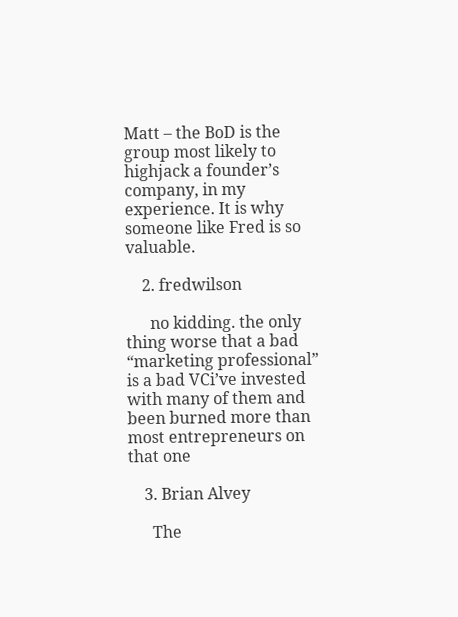Matt – the BoD is the group most likely to highjack a founder’s company, in my experience. It is why someone like Fred is so valuable.

    2. fredwilson

      no kidding. the only thing worse that a bad “marketing professional” is a bad VCi’ve invested with many of them and been burned more than most entrepreneurs on that one

    3. Brian Alvey

      The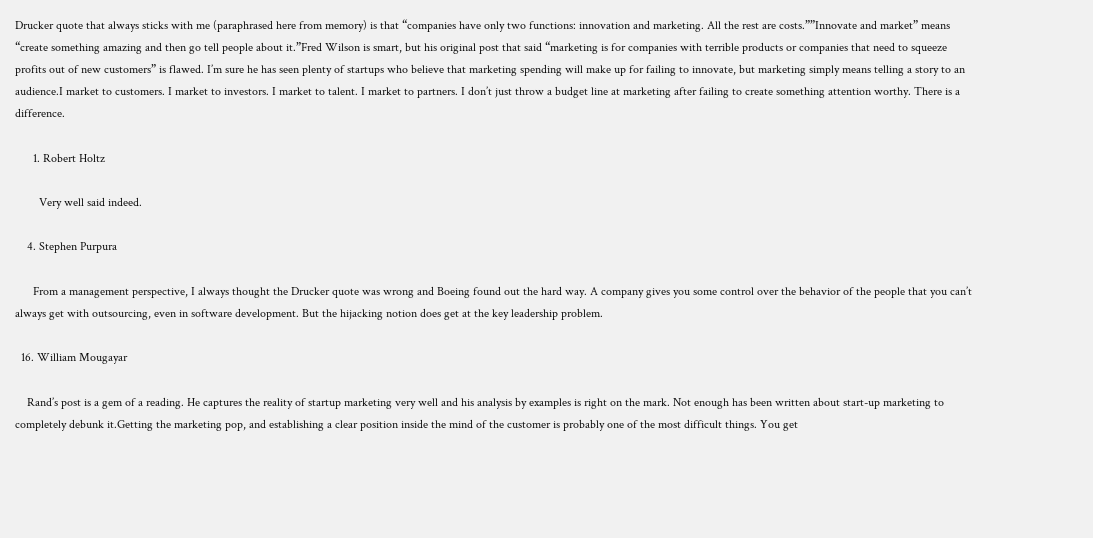Drucker quote that always sticks with me (paraphrased here from memory) is that “companies have only two functions: innovation and marketing. All the rest are costs.””Innovate and market” means “create something amazing and then go tell people about it.”Fred Wilson is smart, but his original post that said “marketing is for companies with terrible products or companies that need to squeeze profits out of new customers” is flawed. I’m sure he has seen plenty of startups who believe that marketing spending will make up for failing to innovate, but marketing simply means telling a story to an audience.I market to customers. I market to investors. I market to talent. I market to partners. I don’t just throw a budget line at marketing after failing to create something attention worthy. There is a difference.

      1. Robert Holtz

        Very well said indeed.

    4. Stephen Purpura

      From a management perspective, I always thought the Drucker quote was wrong and Boeing found out the hard way. A company gives you some control over the behavior of the people that you can’t always get with outsourcing, even in software development. But the hijacking notion does get at the key leadership problem.

  16. William Mougayar

    Rand’s post is a gem of a reading. He captures the reality of startup marketing very well and his analysis by examples is right on the mark. Not enough has been written about start-up marketing to completely debunk it.Getting the marketing pop, and establishing a clear position inside the mind of the customer is probably one of the most difficult things. You get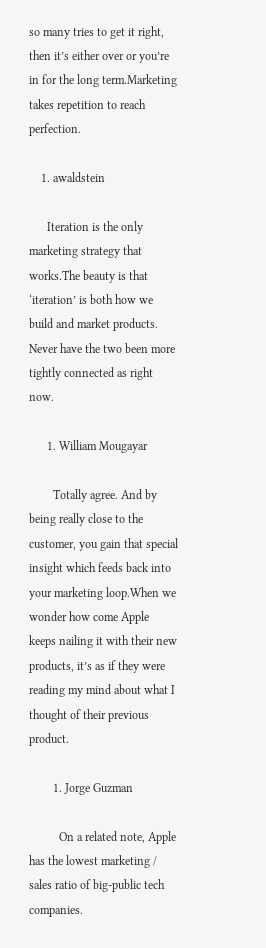so many tries to get it right, then it’s either over or you’re in for the long term.Marketing takes repetition to reach perfection.

    1. awaldstein

      Iteration is the only marketing strategy that works.The beauty is that ‘iteration’ is both how we build and market products. Never have the two been more tightly connected as right now.

      1. William Mougayar

        Totally agree. And by being really close to the customer, you gain that special insight which feeds back into your marketing loop.When we wonder how come Apple keeps nailing it with their new products, it’s as if they were reading my mind about what I thought of their previous product.

        1. Jorge Guzman

          On a related note, Apple has the lowest marketing / sales ratio of big-public tech companies.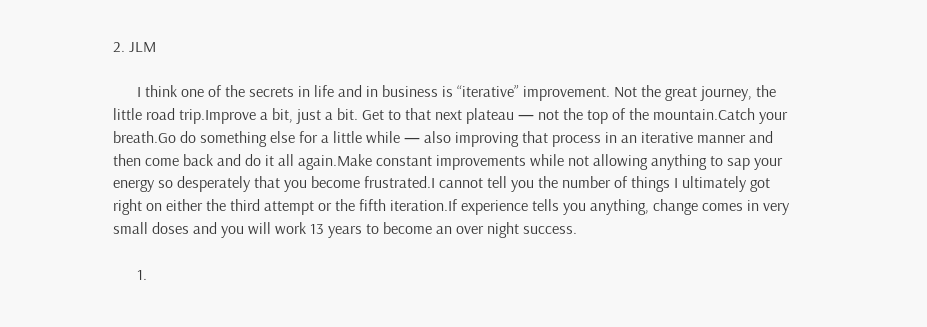2. JLM

      I think one of the secrets in life and in business is “iterative” improvement. Not the great journey, the little road trip.Improve a bit, just a bit. Get to that next plateau — not the top of the mountain.Catch your breath.Go do something else for a little while — also improving that process in an iterative manner and then come back and do it all again.Make constant improvements while not allowing anything to sap your energy so desperately that you become frustrated.I cannot tell you the number of things I ultimately got right on either the third attempt or the fifth iteration.If experience tells you anything, change comes in very small doses and you will work 13 years to become an over night success.

      1.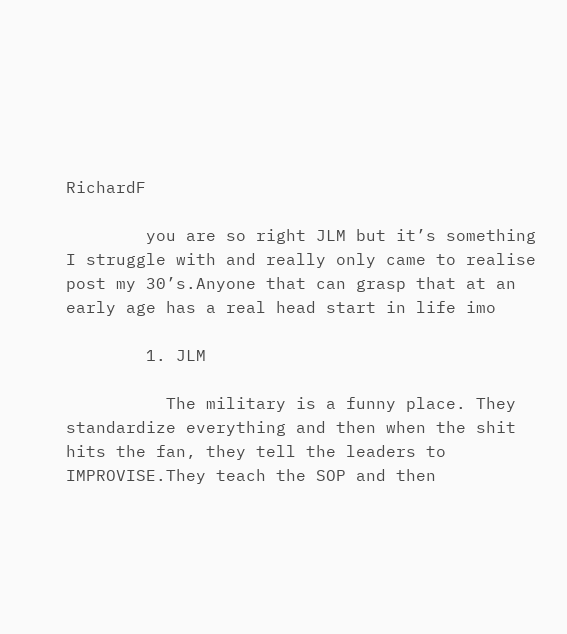RichardF

        you are so right JLM but it’s something I struggle with and really only came to realise post my 30’s.Anyone that can grasp that at an early age has a real head start in life imo

        1. JLM

          The military is a funny place. They standardize everything and then when the shit hits the fan, they tell the leaders to IMPROVISE.They teach the SOP and then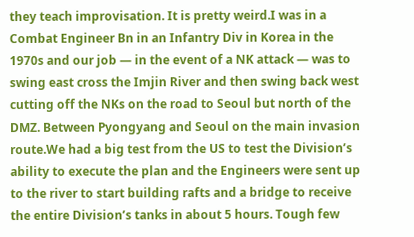they teach improvisation. It is pretty weird.I was in a Combat Engineer Bn in an Infantry Div in Korea in the 1970s and our job — in the event of a NK attack — was to swing east cross the Imjin River and then swing back west cutting off the NKs on the road to Seoul but north of the DMZ. Between Pyongyang and Seoul on the main invasion route.We had a big test from the US to test the Division’s ability to execute the plan and the Engineers were sent up to the river to start building rafts and a bridge to receive the entire Division’s tanks in about 5 hours. Tough few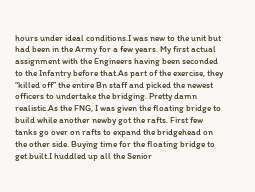hours under ideal conditions.I was new to the unit but had been in the Army for a few years. My first actual assignment with the Engineers having been seconded to the Infantry before that.As part of the exercise, they “killed off” the entire Bn staff and picked the newest officers to undertake the bridging. Pretty damn realistic.As the FNG, I was given the floating bridge to build while another newby got the rafts. First few tanks go over on rafts to expand the bridgehead on the other side. Buying time for the floating bridge to get built.I huddled up all the Senior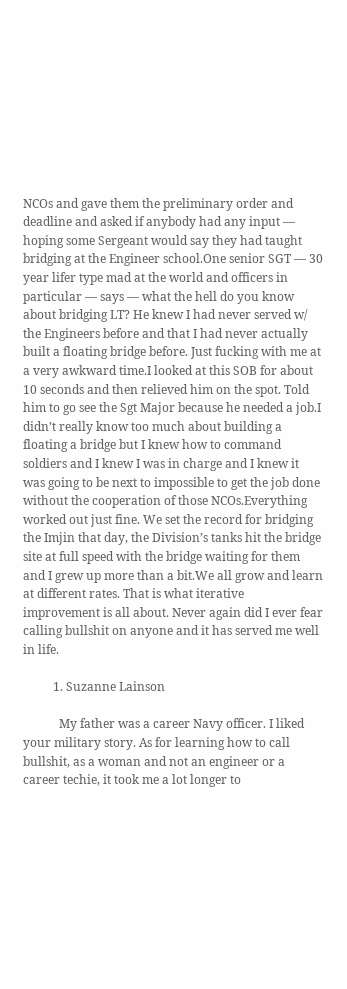NCOs and gave them the preliminary order and deadline and asked if anybody had any input — hoping some Sergeant would say they had taught bridging at the Engineer school.One senior SGT — 30 year lifer type mad at the world and officers in particular — says — what the hell do you know about bridging LT? He knew I had never served w/ the Engineers before and that I had never actually built a floating bridge before. Just fucking with me at a very awkward time.I looked at this SOB for about 10 seconds and then relieved him on the spot. Told him to go see the Sgt Major because he needed a job.I didn’t really know too much about building a floating a bridge but I knew how to command soldiers and I knew I was in charge and I knew it was going to be next to impossible to get the job done without the cooperation of those NCOs.Everything worked out just fine. We set the record for bridging the Imjin that day, the Division’s tanks hit the bridge site at full speed with the bridge waiting for them and I grew up more than a bit.We all grow and learn at different rates. That is what iterative improvement is all about. Never again did I ever fear calling bullshit on anyone and it has served me well in life.

          1. Suzanne Lainson

            My father was a career Navy officer. I liked your military story. As for learning how to call bullshit, as a woman and not an engineer or a career techie, it took me a lot longer to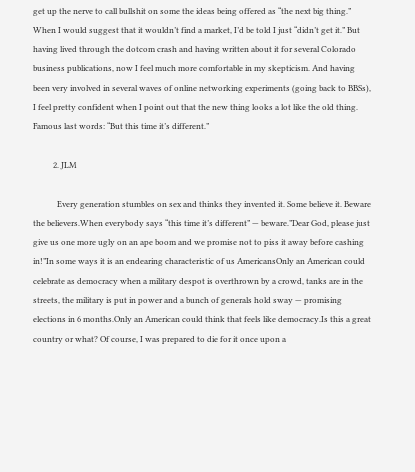get up the nerve to call bullshit on some the ideas being offered as “the next big thing.” When I would suggest that it wouldn’t find a market, I’d be told I just “didn’t get it.” But having lived through the dotcom crash and having written about it for several Colorado business publications, now I feel much more comfortable in my skepticism. And having been very involved in several waves of online networking experiments (going back to BBSs), I feel pretty confident when I point out that the new thing looks a lot like the old thing. Famous last words: “But this time it’s different.”

          2. JLM

            Every generation stumbles on sex and thinks they invented it. Some believe it. Beware the believers.When everybody says “this time it’s different” — beware.”Dear God, please just give us one more ugly on an ape boom and we promise not to piss it away before cashing in!”In some ways it is an endearing characteristic of us AmericansOnly an American could celebrate as democracy when a military despot is overthrown by a crowd, tanks are in the streets, the military is put in power and a bunch of generals hold sway — promising elections in 6 months.Only an American could think that feels like democracy.Is this a great country or what? Of course, I was prepared to die for it once upon a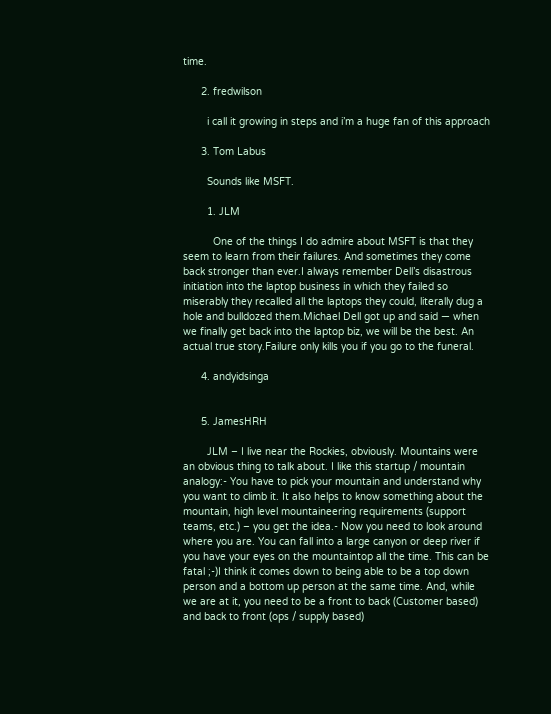time.

      2. fredwilson

        i call it growing in steps and i’m a huge fan of this approach

      3. Tom Labus

        Sounds like MSFT.

        1. JLM

          One of the things I do admire about MSFT is that they seem to learn from their failures. And sometimes they come back stronger than ever.I always remember Dell’s disastrous initiation into the laptop business in which they failed so miserably they recalled all the laptops they could, literally dug a hole and bulldozed them.Michael Dell got up and said — when we finally get back into the laptop biz, we will be the best. An actual true story.Failure only kills you if you go to the funeral.

      4. andyidsinga


      5. JamesHRH

        JLM – I live near the Rockies, obviously. Mountains were an obvious thing to talk about. I like this startup / mountain analogy:- You have to pick your mountain and understand why you want to climb it. It also helps to know something about the mountain, high level mountaineering requirements (support teams, etc.) – you get the idea.- Now you need to look around where you are. You can fall into a large canyon or deep river if you have your eyes on the mountaintop all the time. This can be fatal ;-)I think it comes down to being able to be a top down person and a bottom up person at the same time. And, while we are at it, you need to be a front to back (Customer based) and back to front (ops / supply based)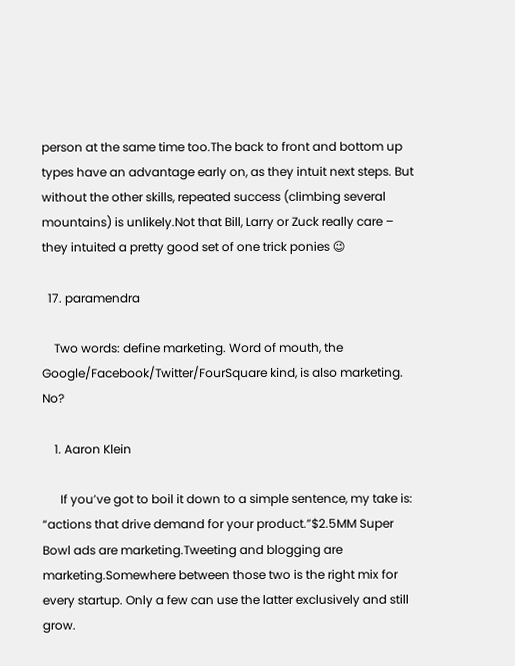person at the same time too.The back to front and bottom up types have an advantage early on, as they intuit next steps. But without the other skills, repeated success (climbing several mountains) is unlikely.Not that Bill, Larry or Zuck really care – they intuited a pretty good set of one trick ponies 😉

  17. paramendra

    Two words: define marketing. Word of mouth, the Google/Facebook/Twitter/FourSquare kind, is also marketing. No?

    1. Aaron Klein

      If you’ve got to boil it down to a simple sentence, my take is: “actions that drive demand for your product.”$2.5MM Super Bowl ads are marketing.Tweeting and blogging are marketing.Somewhere between those two is the right mix for every startup. Only a few can use the latter exclusively and still grow.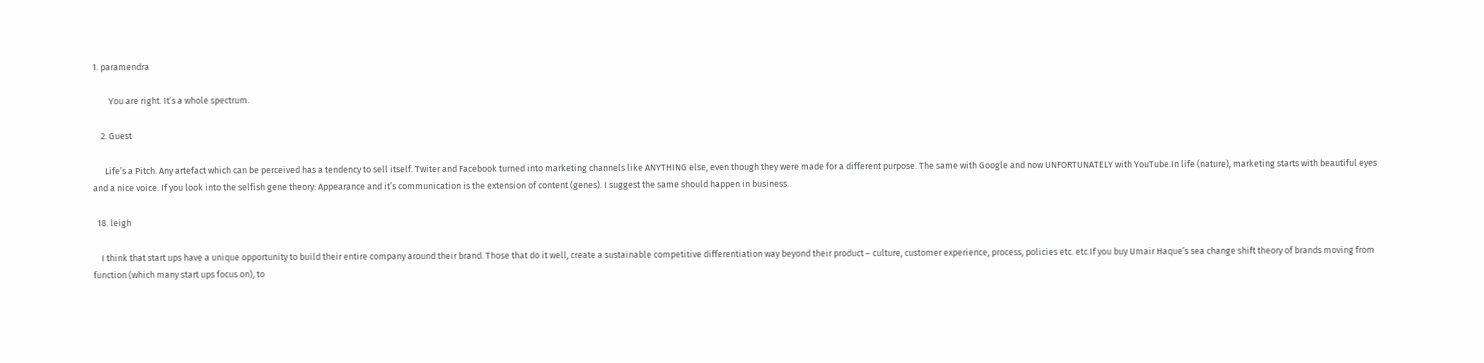1. paramendra

        You are right. It’s a whole spectrum.

    2. Guest

      Life’s a Pitch. Any artefact which can be perceived has a tendency to sell itself. Twiter and Facebook turned into marketing channels like ANYTHING else, even though they were made for a different purpose. The same with Google and now UNFORTUNATELY with YouTube.In life (nature), marketing starts with beautiful eyes and a nice voice. If you look into the selfish gene theory: Appearance and it’s communication is the extension of content (genes). I suggest the same should happen in business.

  18. leigh

    I think that start ups have a unique opportunity to build their entire company around their brand. Those that do it well, create a sustainable competitive differentiation way beyond their product – culture, customer experience, process, policies etc. etc.If you buy Umair Haque’s sea change shift theory of brands moving from function (which many start ups focus on), to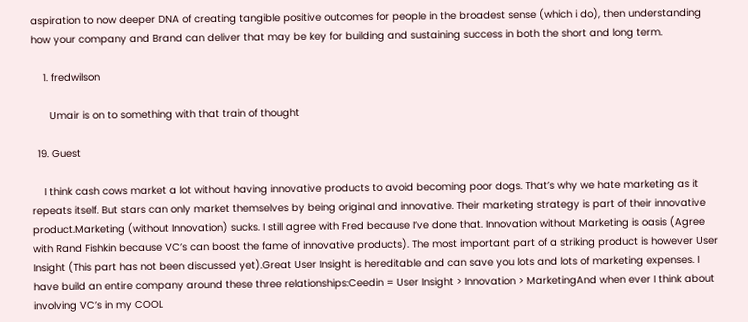aspiration to now deeper DNA of creating tangible positive outcomes for people in the broadest sense (which i do), then understanding how your company and Brand can deliver that may be key for building and sustaining success in both the short and long term.

    1. fredwilson

      Umair is on to something with that train of thought

  19. Guest

    I think cash cows market a lot without having innovative products to avoid becoming poor dogs. That’s why we hate marketing as it repeats itself. But stars can only market themselves by being original and innovative. Their marketing strategy is part of their innovative product.Marketing (without Innovation) sucks. I still agree with Fred because I’ve done that. Innovation without Marketing is oasis (Agree with Rand Fishkin because VC’s can boost the fame of innovative products). The most important part of a striking product is however User Insight (This part has not been discussed yet).Great User Insight is hereditable and can save you lots and lots of marketing expenses. I have build an entire company around these three relationships:Ceedin = User Insight > Innovation > MarketingAnd when ever I think about involving VC’s in my COOL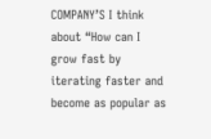COMPANY’S I think about “How can I grow fast by iterating faster and become as popular as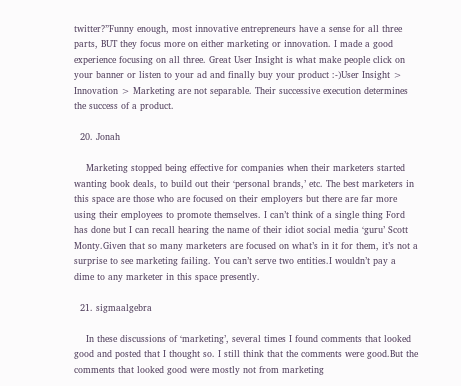twitter?”Funny enough, most innovative entrepreneurs have a sense for all three parts, BUT they focus more on either marketing or innovation. I made a good experience focusing on all three. Great User Insight is what make people click on your banner or listen to your ad and finally buy your product :-)User Insight > Innovation > Marketing are not separable. Their successive execution determines the success of a product.

  20. Jonah

    Marketing stopped being effective for companies when their marketers started wanting book deals, to build out their ‘personal brands,’ etc. The best marketers in this space are those who are focused on their employers but there are far more using their employees to promote themselves. I can’t think of a single thing Ford has done but I can recall hearing the name of their idiot social media ‘guru’ Scott Monty.Given that so many marketers are focused on what’s in it for them, it’s not a surprise to see marketing failing. You can’t serve two entities.I wouldn’t pay a dime to any marketer in this space presently.

  21. sigmaalgebra

    In these discussions of ‘marketing’, several times I found comments that looked good and posted that I thought so. I still think that the comments were good.But the comments that looked good were mostly not from marketing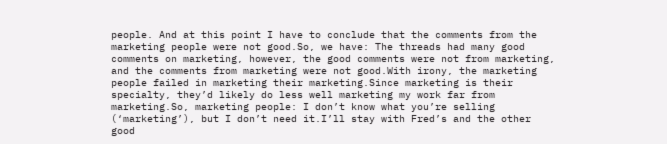people. And at this point I have to conclude that the comments from the marketing people were not good.So, we have: The threads had many good comments on marketing, however, the good comments were not from marketing, and the comments from marketing were not good.With irony, the marketing people failed in marketing their marketing.Since marketing is their specialty, they’d likely do less well marketing my work far from marketing.So, marketing people: I don’t know what you’re selling (‘marketing’), but I don’t need it.I’ll stay with Fred’s and the other good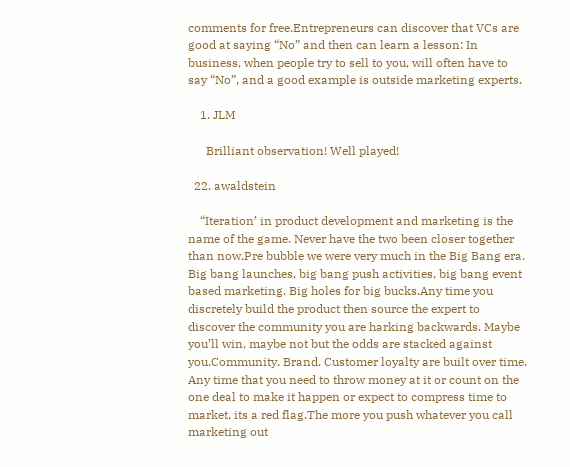comments for free.Entrepreneurs can discover that VCs are good at saying “No” and then can learn a lesson: In business, when people try to sell to you, will often have to say “No”, and a good example is outside marketing experts.

    1. JLM

      Brilliant observation! Well played!

  22. awaldstein

    “Iteration’ in product development and marketing is the name of the game. Never have the two been closer together than now.Pre bubble we were very much in the Big Bang era. Big bang launches, big bang push activities, big bang event based marketing. Big holes for big bucks.Any time you discretely build the product then source the expert to discover the community you are harking backwards. Maybe you’ll win, maybe not but the odds are stacked against you.Community. Brand. Customer loyalty are built over time. Any time that you need to throw money at it or count on the one deal to make it happen or expect to compress time to market, its a red flag.The more you push whatever you call marketing out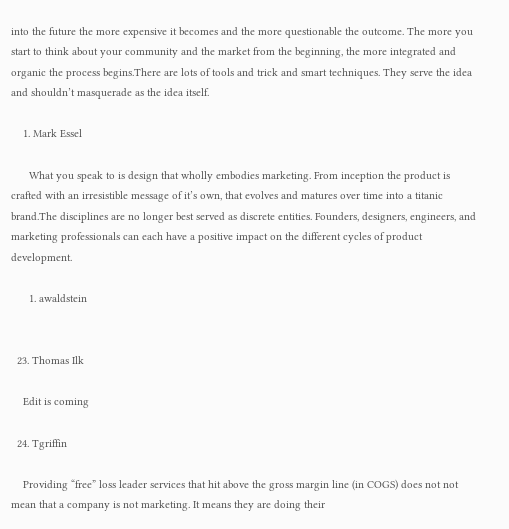into the future the more expensive it becomes and the more questionable the outcome. The more you start to think about your community and the market from the beginning, the more integrated and organic the process begins.There are lots of tools and trick and smart techniques. They serve the idea and shouldn’t masquerade as the idea itself.

    1. Mark Essel

      What you speak to is design that wholly embodies marketing. From inception the product is crafted with an irresistible message of it’s own, that evolves and matures over time into a titanic brand.The disciplines are no longer best served as discrete entities. Founders, designers, engineers, and marketing professionals can each have a positive impact on the different cycles of product development.

      1. awaldstein


  23. Thomas Ilk

    Edit is coming

  24. Tgriffin

    Providing “free” loss leader services that hit above the gross margin line (in COGS) does not not mean that a company is not marketing. It means they are doing their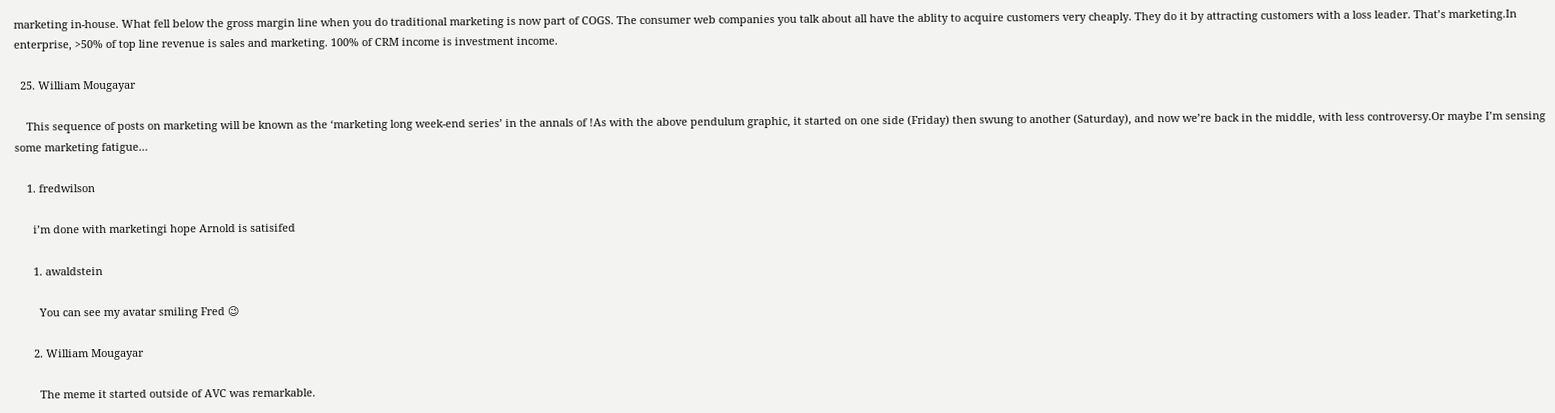marketing in-house. What fell below the gross margin line when you do traditional marketing is now part of COGS. The consumer web companies you talk about all have the ablity to acquire customers very cheaply. They do it by attracting customers with a loss leader. That’s marketing.In enterprise, >50% of top line revenue is sales and marketing. 100% of CRM income is investment income.

  25. William Mougayar

    This sequence of posts on marketing will be known as the ‘marketing long week-end series’ in the annals of !As with the above pendulum graphic, it started on one side (Friday) then swung to another (Saturday), and now we’re back in the middle, with less controversy.Or maybe I’m sensing some marketing fatigue…

    1. fredwilson

      i’m done with marketingi hope Arnold is satisifed

      1. awaldstein

        You can see my avatar smiling Fred 😉

      2. William Mougayar

        The meme it started outside of AVC was remarkable.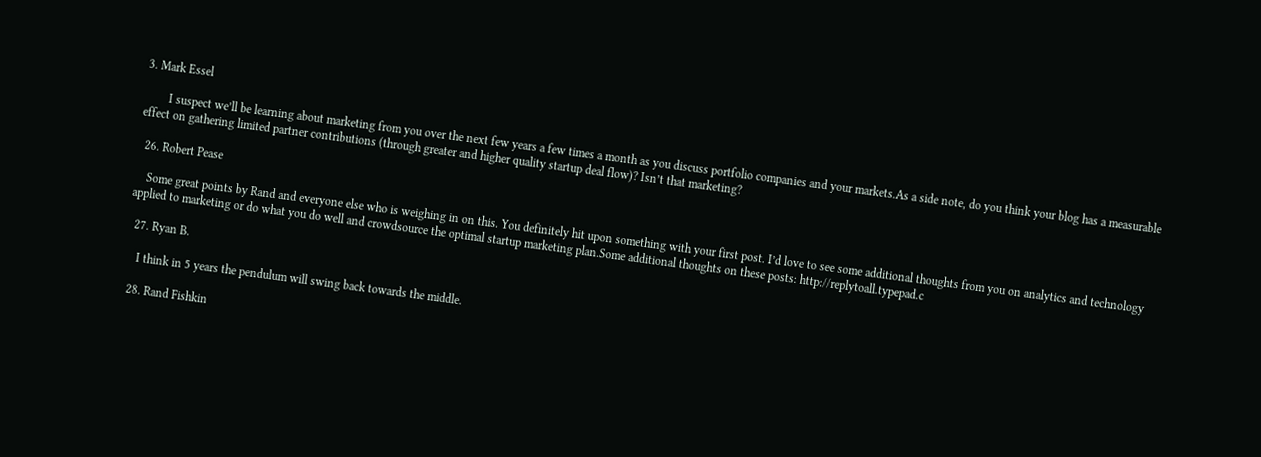3. Mark Essel

        I suspect we’ll be learning about marketing from you over the next few years a few times a month as you discuss portfolio companies and your markets.As a side note, do you think your blog has a measurable effect on gathering limited partner contributions (through greater and higher quality startup deal flow)? Isn’t that marketing?

  26. Robert Pease

    Some great points by Rand and everyone else who is weighing in on this. You definitely hit upon something with your first post. I’d love to see some additional thoughts from you on analytics and technology applied to marketing or do what you do well and crowdsource the optimal startup marketing plan.Some additional thoughts on these posts: http://replytoall.typepad.c

  27. Ryan B.

    I think in 5 years the pendulum will swing back towards the middle.

  28. Rand Fishkin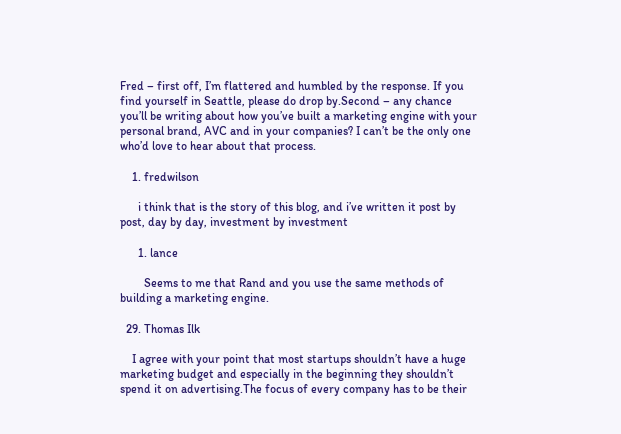Fred – first off, I’m flattered and humbled by the response. If you find yourself in Seattle, please do drop by.Second – any chance you’ll be writing about how you’ve built a marketing engine with your personal brand, AVC and in your companies? I can’t be the only one who’d love to hear about that process.

    1. fredwilson

      i think that is the story of this blog, and i’ve written it post by post, day by day, investment by investment

      1. lance

        Seems to me that Rand and you use the same methods of building a marketing engine.

  29. Thomas Ilk

    I agree with your point that most startups shouldn’t have a huge marketing budget and especially in the beginning they shouldn’t spend it on advertising.The focus of every company has to be their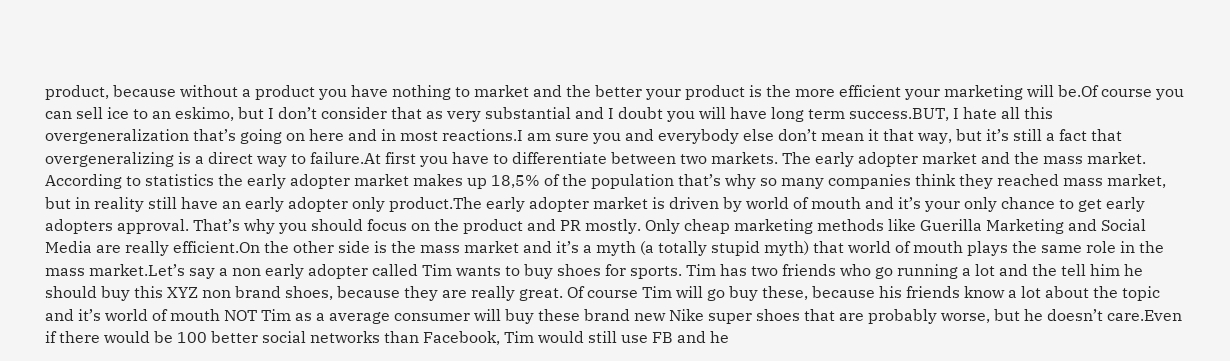product, because without a product you have nothing to market and the better your product is the more efficient your marketing will be.Of course you can sell ice to an eskimo, but I don’t consider that as very substantial and I doubt you will have long term success.BUT, I hate all this overgeneralization that’s going on here and in most reactions.I am sure you and everybody else don’t mean it that way, but it’s still a fact that overgeneralizing is a direct way to failure.At first you have to differentiate between two markets. The early adopter market and the mass market. According to statistics the early adopter market makes up 18,5% of the population that’s why so many companies think they reached mass market, but in reality still have an early adopter only product.The early adopter market is driven by world of mouth and it’s your only chance to get early adopters approval. That’s why you should focus on the product and PR mostly. Only cheap marketing methods like Guerilla Marketing and Social Media are really efficient.On the other side is the mass market and it’s a myth (a totally stupid myth) that world of mouth plays the same role in the mass market.Let’s say a non early adopter called Tim wants to buy shoes for sports. Tim has two friends who go running a lot and the tell him he should buy this XYZ non brand shoes, because they are really great. Of course Tim will go buy these, because his friends know a lot about the topic and it’s world of mouth NOT Tim as a average consumer will buy these brand new Nike super shoes that are probably worse, but he doesn’t care.Even if there would be 100 better social networks than Facebook, Tim would still use FB and he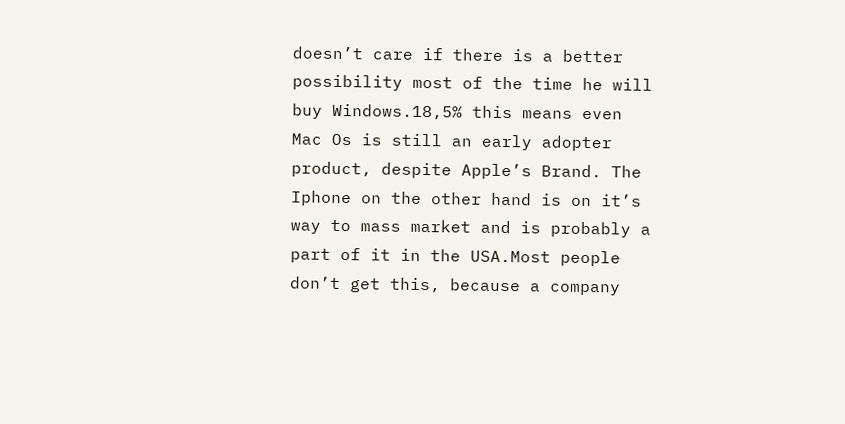doesn’t care if there is a better possibility most of the time he will buy Windows.18,5% this means even Mac Os is still an early adopter product, despite Apple’s Brand. The Iphone on the other hand is on it’s way to mass market and is probably a part of it in the USA.Most people don’t get this, because a company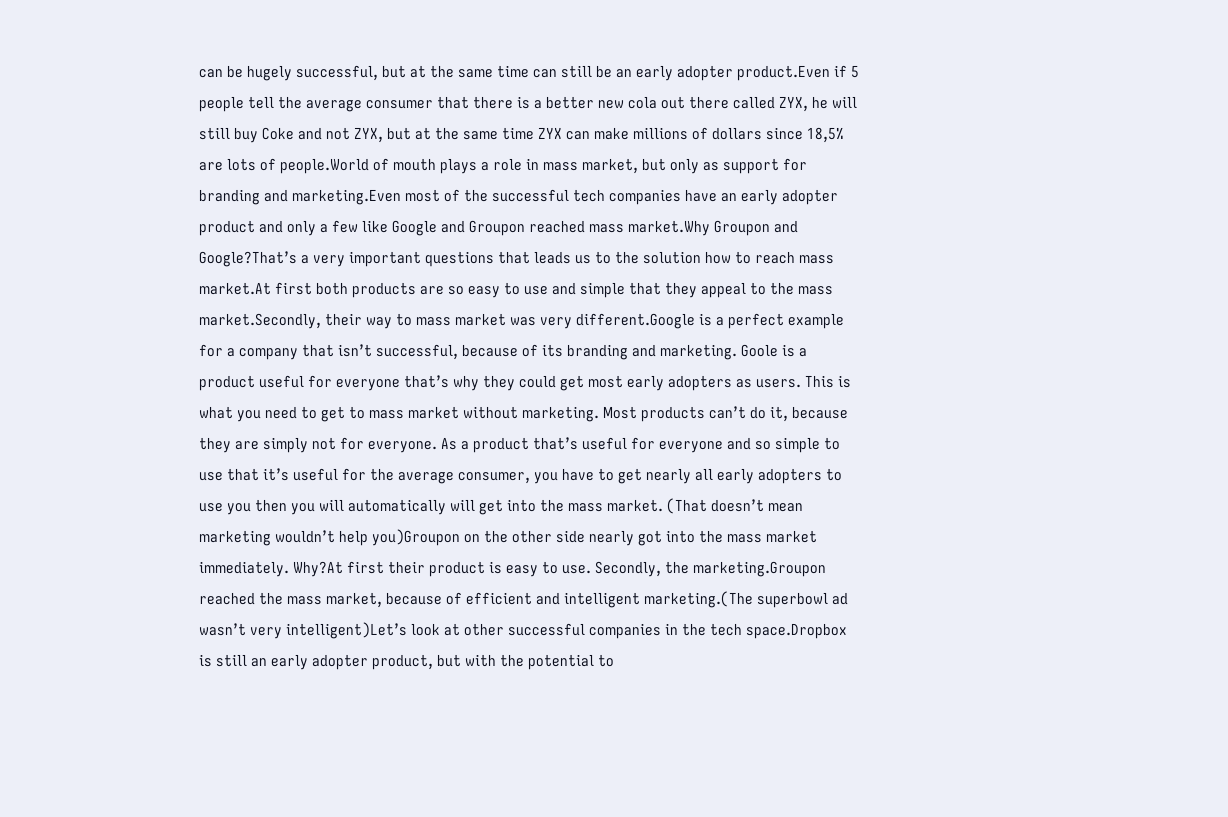can be hugely successful, but at the same time can still be an early adopter product.Even if 5 people tell the average consumer that there is a better new cola out there called ZYX, he will still buy Coke and not ZYX, but at the same time ZYX can make millions of dollars since 18,5% are lots of people.World of mouth plays a role in mass market, but only as support for branding and marketing.Even most of the successful tech companies have an early adopter product and only a few like Google and Groupon reached mass market.Why Groupon and Google?That’s a very important questions that leads us to the solution how to reach mass market.At first both products are so easy to use and simple that they appeal to the mass market.Secondly, their way to mass market was very different.Google is a perfect example for a company that isn’t successful, because of its branding and marketing. Goole is a product useful for everyone that’s why they could get most early adopters as users. This is what you need to get to mass market without marketing. Most products can’t do it, because they are simply not for everyone. As a product that’s useful for everyone and so simple to use that it’s useful for the average consumer, you have to get nearly all early adopters to use you then you will automatically will get into the mass market. (That doesn’t mean marketing wouldn’t help you)Groupon on the other side nearly got into the mass market immediately. Why?At first their product is easy to use. Secondly, the marketing.Groupon reached the mass market, because of efficient and intelligent marketing.(The superbowl ad wasn’t very intelligent)Let’s look at other successful companies in the tech space.Dropbox is still an early adopter product, but with the potential to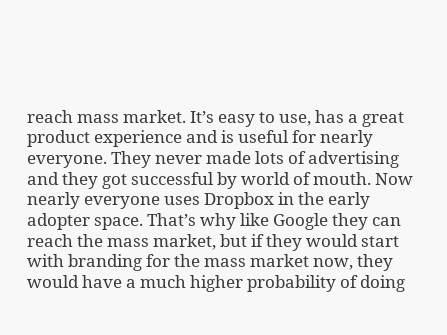reach mass market. It’s easy to use, has a great product experience and is useful for nearly everyone. They never made lots of advertising and they got successful by world of mouth. Now nearly everyone uses Dropbox in the early adopter space. That’s why like Google they can reach the mass market, but if they would start with branding for the mass market now, they would have a much higher probability of doing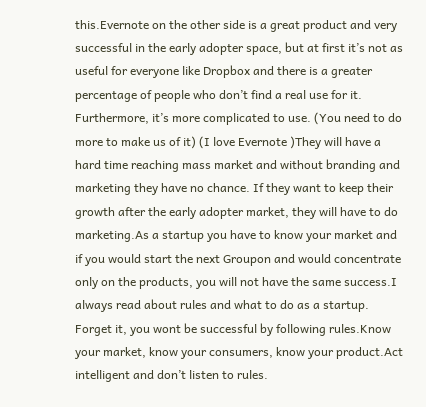this.Evernote on the other side is a great product and very successful in the early adopter space, but at first it’s not as useful for everyone like Dropbox and there is a greater percentage of people who don’t find a real use for it. Furthermore, it’s more complicated to use. (You need to do more to make us of it) (I love Evernote )They will have a hard time reaching mass market and without branding and marketing they have no chance. If they want to keep their growth after the early adopter market, they will have to do marketing.As a startup you have to know your market and if you would start the next Groupon and would concentrate only on the products, you will not have the same success.I always read about rules and what to do as a startup. Forget it, you wont be successful by following rules.Know your market, know your consumers, know your product.Act intelligent and don’t listen to rules.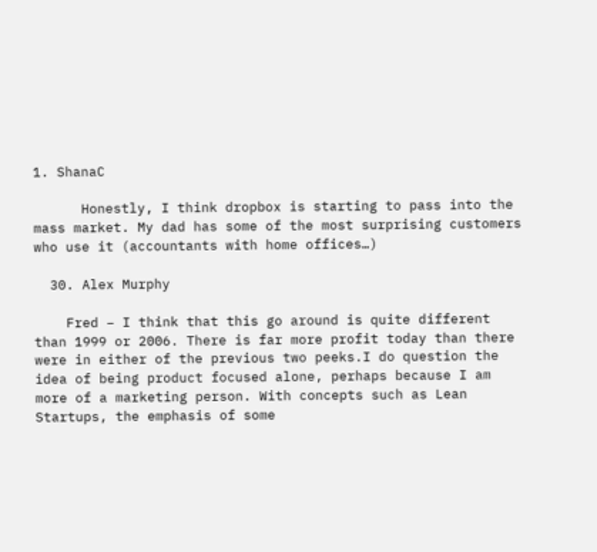1. ShanaC

      Honestly, I think dropbox is starting to pass into the mass market. My dad has some of the most surprising customers who use it (accountants with home offices…)

  30. Alex Murphy

    Fred – I think that this go around is quite different than 1999 or 2006. There is far more profit today than there were in either of the previous two peeks.I do question the idea of being product focused alone, perhaps because I am more of a marketing person. With concepts such as Lean Startups, the emphasis of some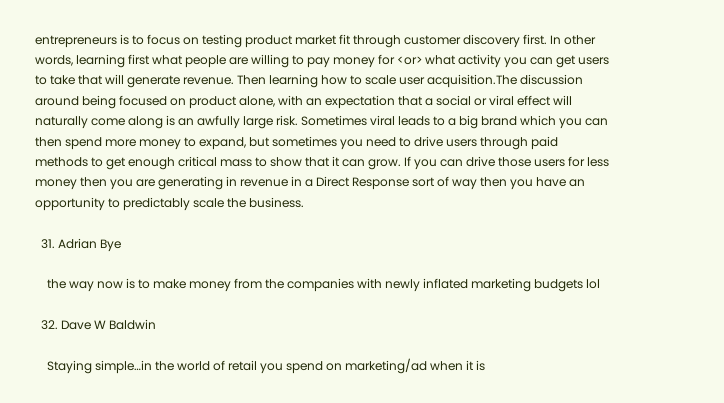entrepreneurs is to focus on testing product market fit through customer discovery first. In other words, learning first what people are willing to pay money for <or> what activity you can get users to take that will generate revenue. Then learning how to scale user acquisition.The discussion around being focused on product alone, with an expectation that a social or viral effect will naturally come along is an awfully large risk. Sometimes viral leads to a big brand which you can then spend more money to expand, but sometimes you need to drive users through paid methods to get enough critical mass to show that it can grow. If you can drive those users for less money then you are generating in revenue in a Direct Response sort of way then you have an opportunity to predictably scale the business.

  31. Adrian Bye

    the way now is to make money from the companies with newly inflated marketing budgets lol

  32. Dave W Baldwin

    Staying simple…in the world of retail you spend on marketing/ad when it is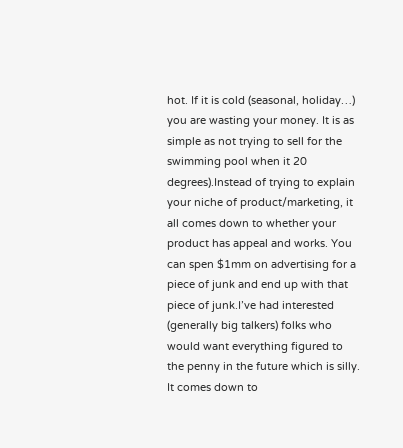hot. If it is cold (seasonal, holiday…) you are wasting your money. It is as simple as not trying to sell for the swimming pool when it 20 degrees).Instead of trying to explain your niche of product/marketing, it all comes down to whether your product has appeal and works. You can spen $1mm on advertising for a piece of junk and end up with that piece of junk.I’ve had interested (generally big talkers) folks who would want everything figured to the penny in the future which is silly. It comes down to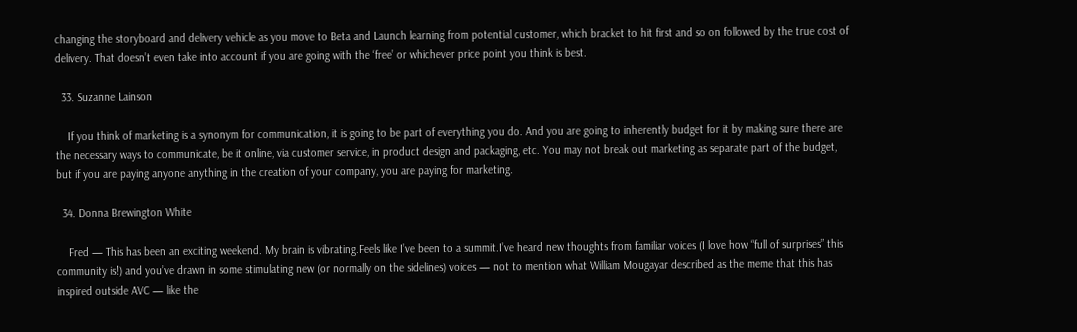changing the storyboard and delivery vehicle as you move to Beta and Launch learning from potential customer, which bracket to hit first and so on followed by the true cost of delivery. That doesn’t even take into account if you are going with the ‘free’ or whichever price point you think is best.

  33. Suzanne Lainson

    If you think of marketing is a synonym for communication, it is going to be part of everything you do. And you are going to inherently budget for it by making sure there are the necessary ways to communicate, be it online, via customer service, in product design and packaging, etc. You may not break out marketing as separate part of the budget, but if you are paying anyone anything in the creation of your company, you are paying for marketing.

  34. Donna Brewington White

    Fred — This has been an exciting weekend. My brain is vibrating.Feels like I’ve been to a summit.I’ve heard new thoughts from familiar voices (I love how “full of surprises” this community is!) and you’ve drawn in some stimulating new (or normally on the sidelines) voices — not to mention what William Mougayar described as the meme that this has inspired outside AVC — like the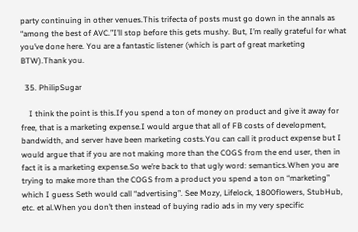party continuing in other venues.This trifecta of posts must go down in the annals as “among the best of AVC.”I’ll stop before this gets mushy. But, I’m really grateful for what you’ve done here. You are a fantastic listener (which is part of great marketing BTW).Thank you.

  35. PhilipSugar

    I think the point is this.If you spend a ton of money on product and give it away for free, that is a marketing expense.I would argue that all of FB costs of development, bandwidth, and server have been marketing costs.You can call it product expense but I would argue that if you are not making more than the COGS from the end user, then in fact it is a marketing expense.So we’re back to that ugly word: semantics.When you are trying to make more than the COGS from a product you spend a ton on “marketing” which I guess Seth would call “advertising”. See Mozy, Lifelock, 1800flowers, StubHub, etc. et al.When you don’t then instead of buying radio ads in my very specific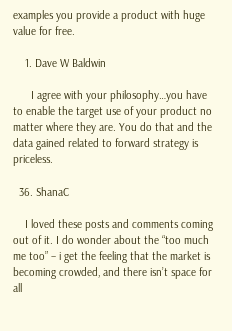examples you provide a product with huge value for free.

    1. Dave W Baldwin

      I agree with your philosophy…you have to enable the target use of your product no matter where they are. You do that and the data gained related to forward strategy is priceless.

  36. ShanaC

    I loved these posts and comments coming out of it. I do wonder about the “too much me too” – i get the feeling that the market is becoming crowded, and there isn’t space for all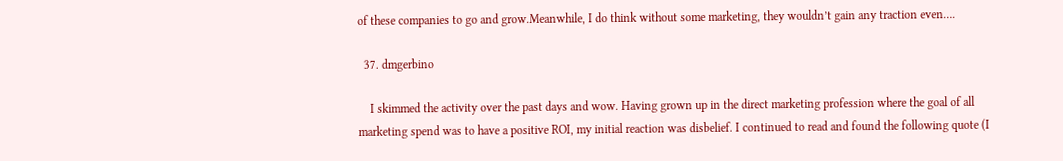of these companies to go and grow.Meanwhile, I do think without some marketing, they wouldn’t gain any traction even….

  37. dmgerbino

    I skimmed the activity over the past days and wow. Having grown up in the direct marketing profession where the goal of all marketing spend was to have a positive ROI, my initial reaction was disbelief. I continued to read and found the following quote (I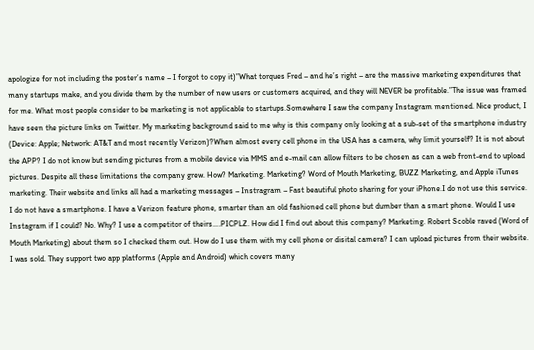apologize for not including the poster’s name – I forgot to copy it)”What torques Fred – and he’s right – are the massive marketing expenditures that many startups make, and you divide them by the number of new users or customers acquired, and they will NEVER be profitable.”The issue was framed for me. What most people consider to be marketing is not applicable to startups.Somewhere I saw the company Instagram mentioned. Nice product, I have seen the picture links on Twitter. My marketing background said to me why is this company only looking at a sub-set of the smartphone industry (Device: Apple; Network: AT&T and most recently Verizon)?When almost every cell phone in the USA has a camera, why limit yourself? It is not about the APP? I do not know but sending pictures from a mobile device via MMS and e-mail can allow filters to be chosen as can a web front-end to upload pictures. Despite all these limitations the company grew. How? Marketing. Marketing? Word of Mouth Marketing, BUZZ Marketing, and Apple iTunes marketing. Their website and links all had a marketing messages – Instragram – Fast beautiful photo sharing for your iPhone.I do not use this service. I do not have a smartphone. I have a Verizon feature phone, smarter than an old fashioned cell phone but dumber than a smart phone. Would I use Instagram if I could? No. Why? I use a competitor of theirs….PICPLZ. How did I find out about this company? Marketing. Robert Scoble raved (Word of Mouth Marketing) about them so I checked them out. How do I use them with my cell phone or disital camera? I can upload pictures from their website. I was sold. They support two app platforms (Apple and Android) which covers many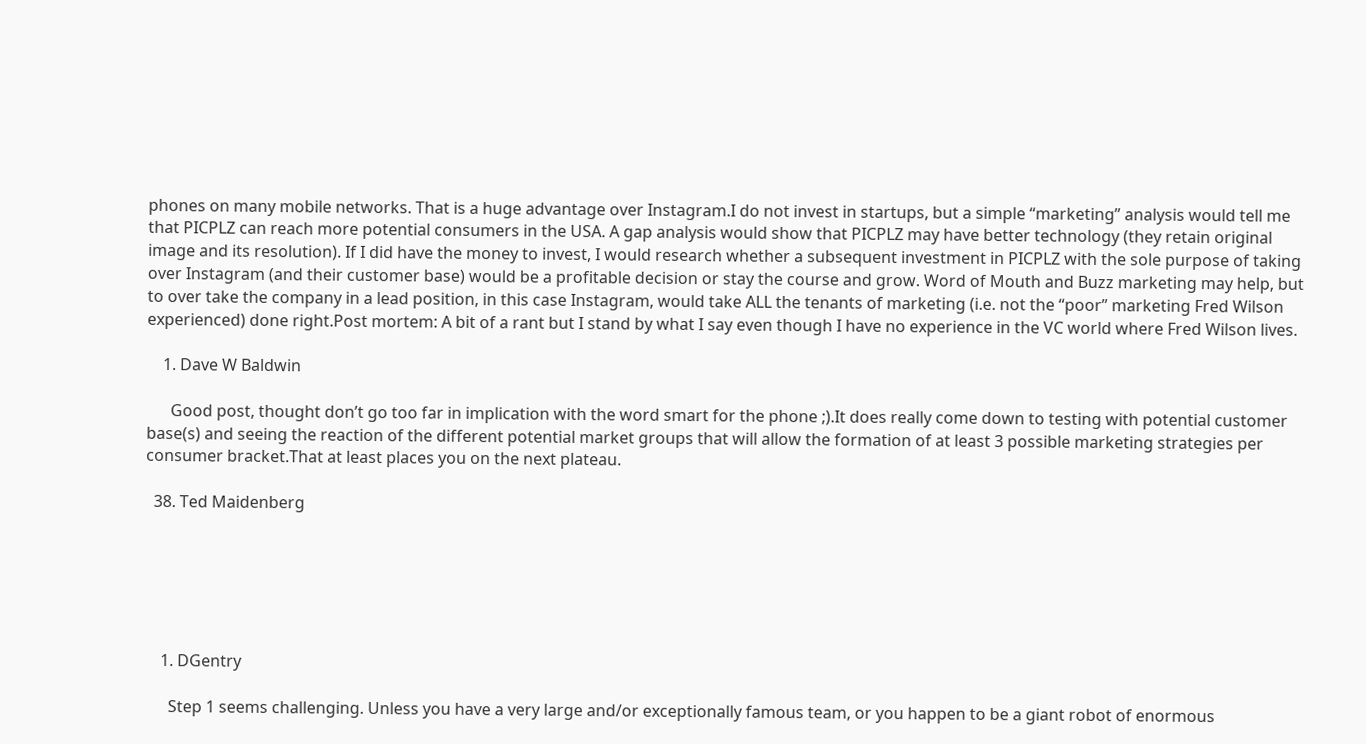phones on many mobile networks. That is a huge advantage over Instagram.I do not invest in startups, but a simple “marketing” analysis would tell me that PICPLZ can reach more potential consumers in the USA. A gap analysis would show that PICPLZ may have better technology (they retain original image and its resolution). If I did have the money to invest, I would research whether a subsequent investment in PICPLZ with the sole purpose of taking over Instagram (and their customer base) would be a profitable decision or stay the course and grow. Word of Mouth and Buzz marketing may help, but to over take the company in a lead position, in this case Instagram, would take ALL the tenants of marketing (i.e. not the “poor” marketing Fred Wilson experienced) done right.Post mortem: A bit of a rant but I stand by what I say even though I have no experience in the VC world where Fred Wilson lives.

    1. Dave W Baldwin

      Good post, thought don’t go too far in implication with the word smart for the phone ;).It does really come down to testing with potential customer base(s) and seeing the reaction of the different potential market groups that will allow the formation of at least 3 possible marketing strategies per consumer bracket.That at least places you on the next plateau.

  38. Ted Maidenberg






    1. DGentry

      Step 1 seems challenging. Unless you have a very large and/or exceptionally famous team, or you happen to be a giant robot of enormous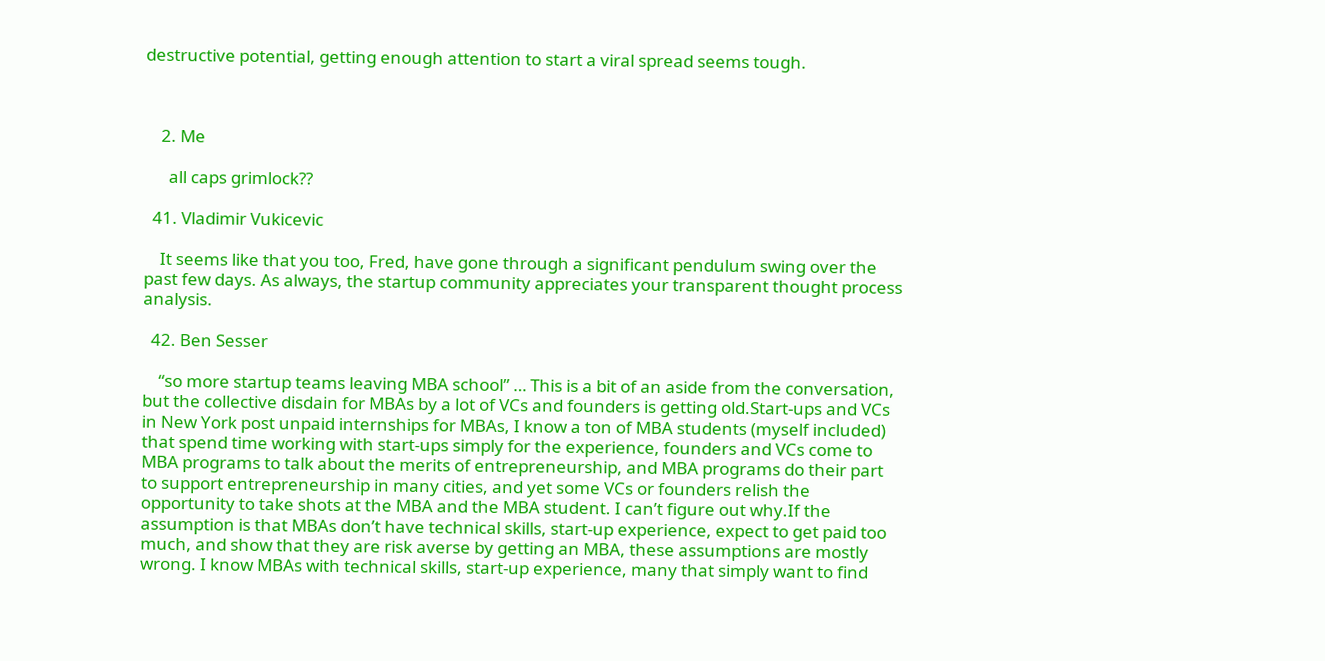destructive potential, getting enough attention to start a viral spread seems tough.



    2. Me

      all caps grimlock??

  41. Vladimir Vukicevic

    It seems like that you too, Fred, have gone through a significant pendulum swing over the past few days. As always, the startup community appreciates your transparent thought process analysis.

  42. Ben Sesser

    “so more startup teams leaving MBA school” … This is a bit of an aside from the conversation, but the collective disdain for MBAs by a lot of VCs and founders is getting old.Start-ups and VCs in New York post unpaid internships for MBAs, I know a ton of MBA students (myself included) that spend time working with start-ups simply for the experience, founders and VCs come to MBA programs to talk about the merits of entrepreneurship, and MBA programs do their part to support entrepreneurship in many cities, and yet some VCs or founders relish the opportunity to take shots at the MBA and the MBA student. I can’t figure out why.If the assumption is that MBAs don’t have technical skills, start-up experience, expect to get paid too much, and show that they are risk averse by getting an MBA, these assumptions are mostly wrong. I know MBAs with technical skills, start-up experience, many that simply want to find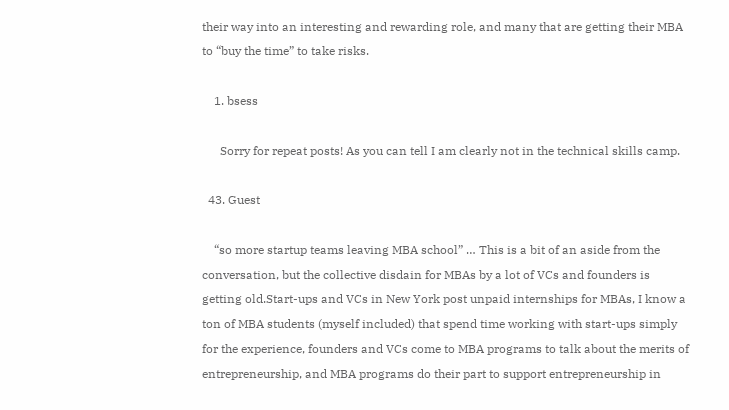their way into an interesting and rewarding role, and many that are getting their MBA to “buy the time” to take risks.

    1. bsess

      Sorry for repeat posts! As you can tell I am clearly not in the technical skills camp.

  43. Guest

    “so more startup teams leaving MBA school” … This is a bit of an aside from the conversation, but the collective disdain for MBAs by a lot of VCs and founders is getting old.Start-ups and VCs in New York post unpaid internships for MBAs, I know a ton of MBA students (myself included) that spend time working with start-ups simply for the experience, founders and VCs come to MBA programs to talk about the merits of entrepreneurship, and MBA programs do their part to support entrepreneurship in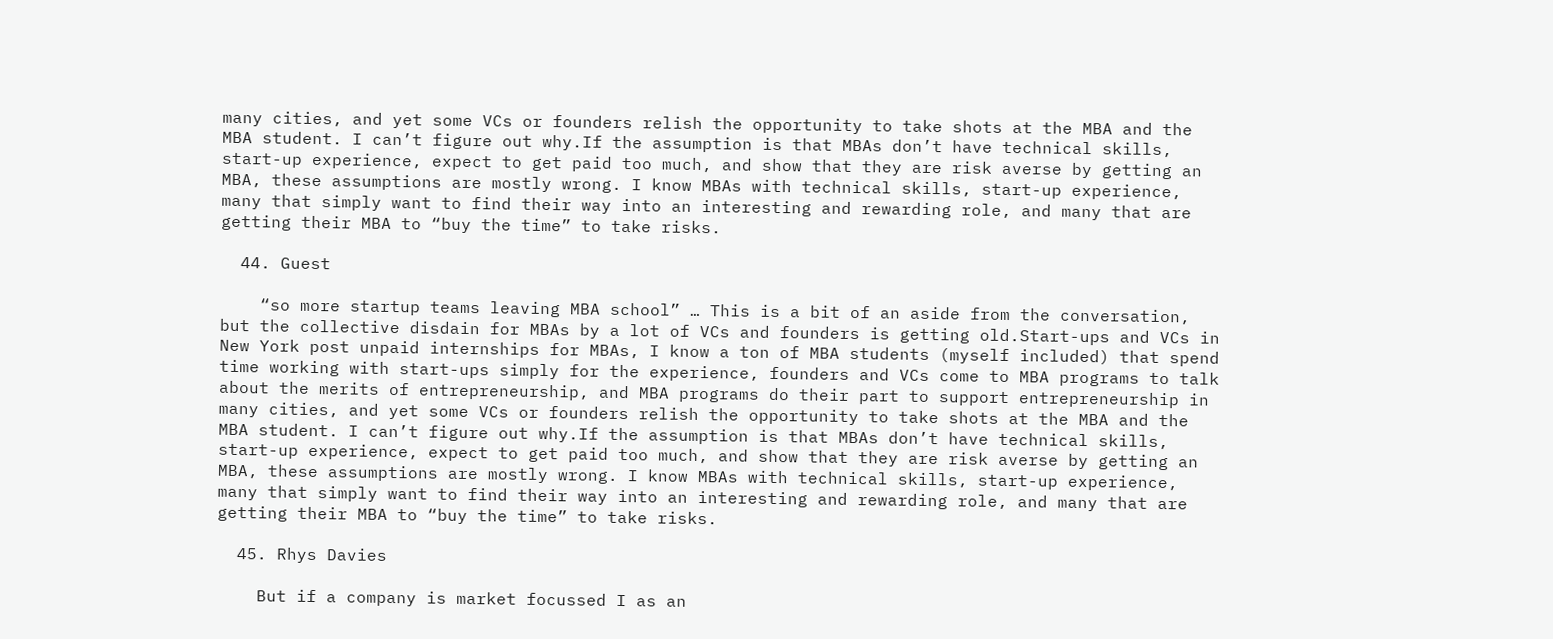many cities, and yet some VCs or founders relish the opportunity to take shots at the MBA and the MBA student. I can’t figure out why.If the assumption is that MBAs don’t have technical skills, start-up experience, expect to get paid too much, and show that they are risk averse by getting an MBA, these assumptions are mostly wrong. I know MBAs with technical skills, start-up experience, many that simply want to find their way into an interesting and rewarding role, and many that are getting their MBA to “buy the time” to take risks.

  44. Guest

    “so more startup teams leaving MBA school” … This is a bit of an aside from the conversation, but the collective disdain for MBAs by a lot of VCs and founders is getting old.Start-ups and VCs in New York post unpaid internships for MBAs, I know a ton of MBA students (myself included) that spend time working with start-ups simply for the experience, founders and VCs come to MBA programs to talk about the merits of entrepreneurship, and MBA programs do their part to support entrepreneurship in many cities, and yet some VCs or founders relish the opportunity to take shots at the MBA and the MBA student. I can’t figure out why.If the assumption is that MBAs don’t have technical skills, start-up experience, expect to get paid too much, and show that they are risk averse by getting an MBA, these assumptions are mostly wrong. I know MBAs with technical skills, start-up experience, many that simply want to find their way into an interesting and rewarding role, and many that are getting their MBA to “buy the time” to take risks.

  45. Rhys Davies

    But if a company is market focussed I as an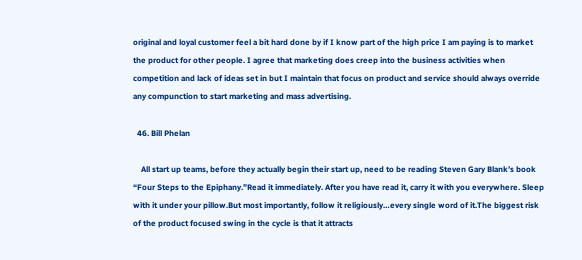original and loyal customer feel a bit hard done by if I know part of the high price I am paying is to market the product for other people. I agree that marketing does creep into the business activities when competition and lack of ideas set in but I maintain that focus on product and service should always override any compunction to start marketing and mass advertising.

  46. Bill Phelan

    All start up teams, before they actually begin their start up, need to be reading Steven Gary Blank’s book “Four Steps to the Epiphany.”Read it immediately. After you have read it, carry it with you everywhere. Sleep with it under your pillow.But most importantly, follow it religiously…every single word of it.The biggest risk of the product focused swing in the cycle is that it attracts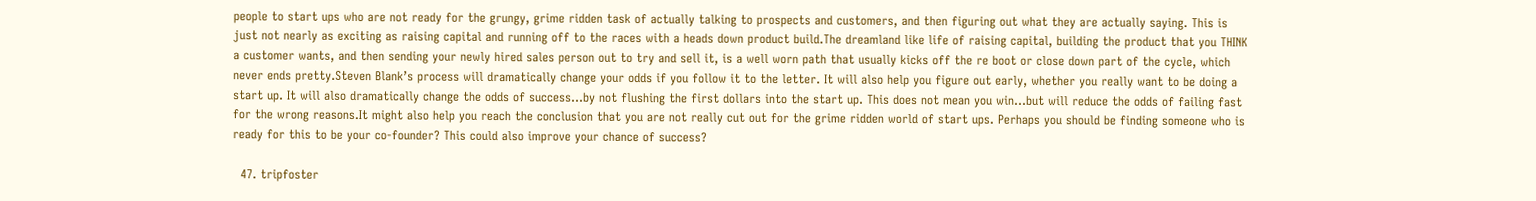people to start ups who are not ready for the grungy, grime ridden task of actually talking to prospects and customers, and then figuring out what they are actually saying. This is just not nearly as exciting as raising capital and running off to the races with a heads down product build.The dreamland like life of raising capital, building the product that you THINK a customer wants, and then sending your newly hired sales person out to try and sell it, is a well worn path that usually kicks off the re boot or close down part of the cycle, which never ends pretty.Steven Blank’s process will dramatically change your odds if you follow it to the letter. It will also help you figure out early, whether you really want to be doing a start up. It will also dramatically change the odds of success…by not flushing the first dollars into the start up. This does not mean you win…but will reduce the odds of failing fast for the wrong reasons.It might also help you reach the conclusion that you are not really cut out for the grime ridden world of start ups. Perhaps you should be finding someone who is ready for this to be your co-founder? This could also improve your chance of success?

  47. tripfoster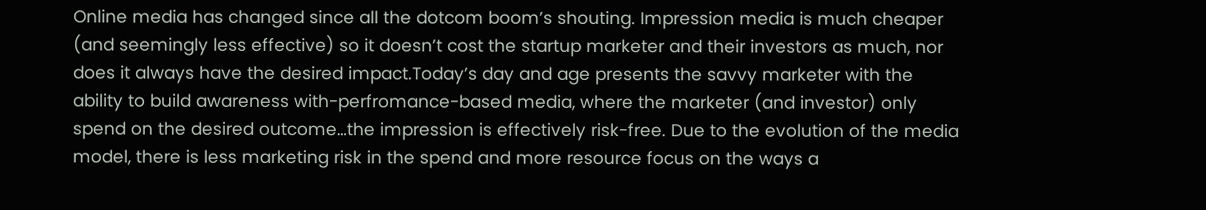Online media has changed since all the dotcom boom’s shouting. Impression media is much cheaper (and seemingly less effective) so it doesn’t cost the startup marketer and their investors as much, nor does it always have the desired impact.Today’s day and age presents the savvy marketer with the ability to build awareness with-perfromance-based media, where the marketer (and investor) only spend on the desired outcome…the impression is effectively risk-free. Due to the evolution of the media model, there is less marketing risk in the spend and more resource focus on the ways a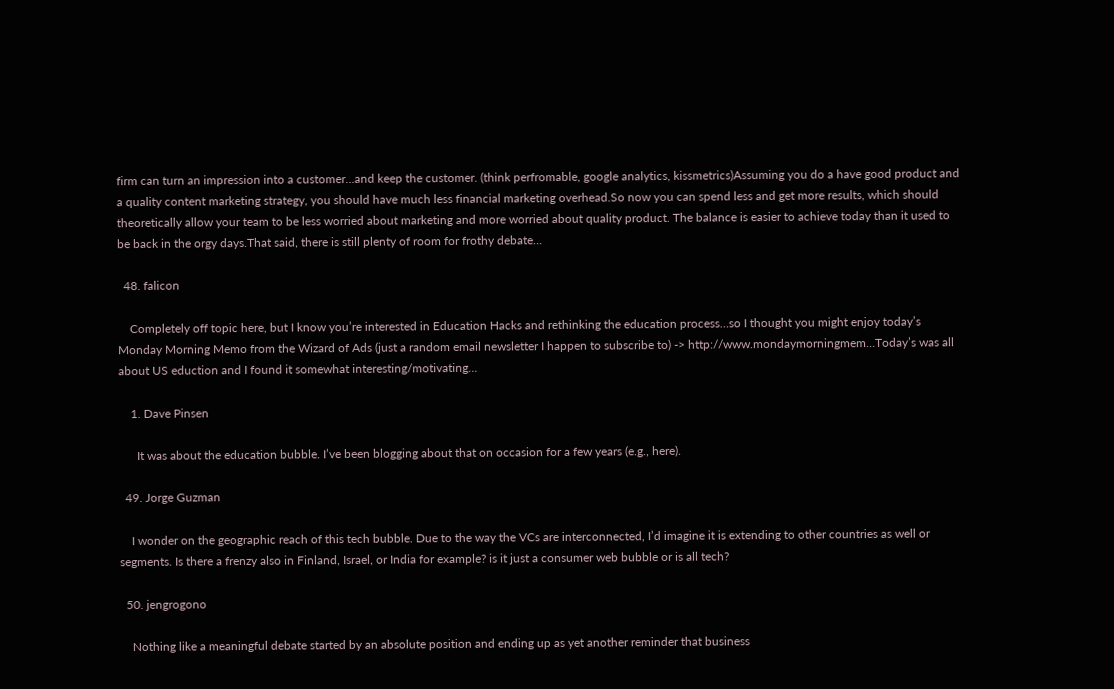firm can turn an impression into a customer…and keep the customer. (think perfromable, google analytics, kissmetrics)Assuming you do a have good product and a quality content marketing strategy, you should have much less financial marketing overhead.So now you can spend less and get more results, which should theoretically allow your team to be less worried about marketing and more worried about quality product. The balance is easier to achieve today than it used to be back in the orgy days.That said, there is still plenty of room for frothy debate…

  48. falicon

    Completely off topic here, but I know you’re interested in Education Hacks and rethinking the education process…so I thought you might enjoy today’s Monday Morning Memo from the Wizard of Ads (just a random email newsletter I happen to subscribe to) -> http://www.mondaymorningmem…Today’s was all about US eduction and I found it somewhat interesting/motivating…

    1. Dave Pinsen

      It was about the education bubble. I’ve been blogging about that on occasion for a few years (e.g., here).

  49. Jorge Guzman

    I wonder on the geographic reach of this tech bubble. Due to the way the VCs are interconnected, I’d imagine it is extending to other countries as well or segments. Is there a frenzy also in Finland, Israel, or India for example? is it just a consumer web bubble or is all tech?

  50. jengrogono

    Nothing like a meaningful debate started by an absolute position and ending up as yet another reminder that business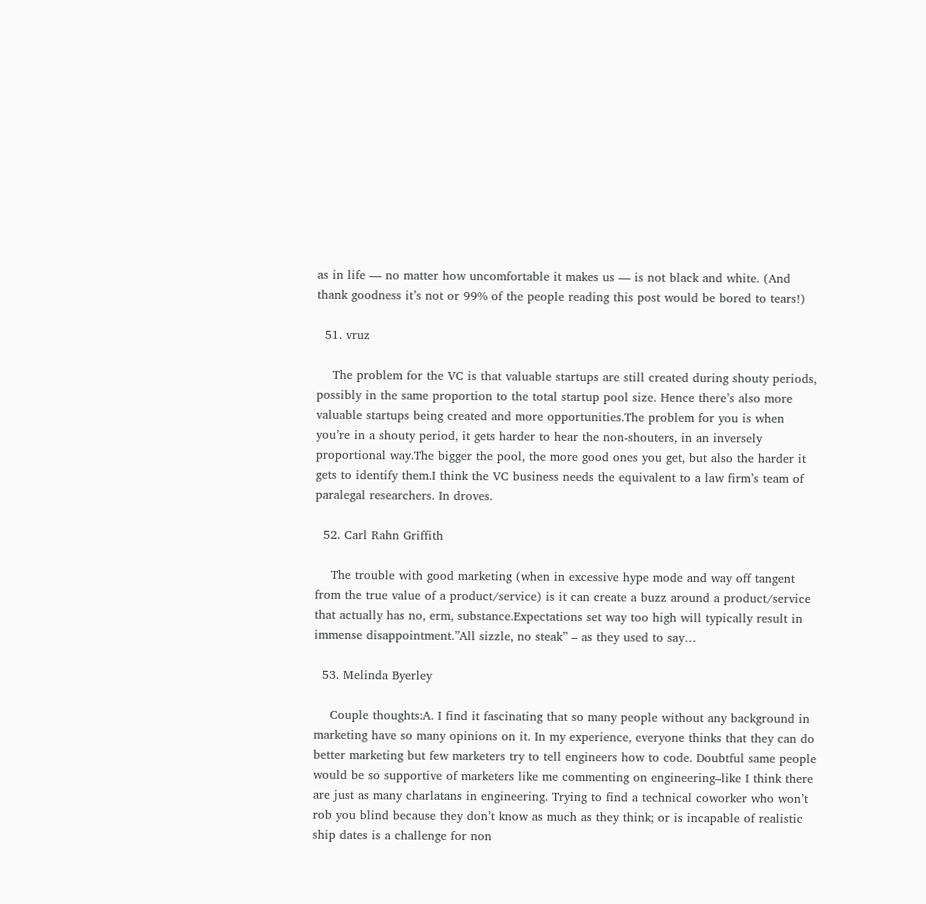as in life — no matter how uncomfortable it makes us — is not black and white. (And thank goodness it’s not or 99% of the people reading this post would be bored to tears!)

  51. vruz

    The problem for the VC is that valuable startups are still created during shouty periods, possibly in the same proportion to the total startup pool size. Hence there’s also more valuable startups being created and more opportunities.The problem for you is when you’re in a shouty period, it gets harder to hear the non-shouters, in an inversely proportional way.The bigger the pool, the more good ones you get, but also the harder it gets to identify them.I think the VC business needs the equivalent to a law firm’s team of paralegal researchers. In droves.

  52. Carl Rahn Griffith

    The trouble with good marketing (when in excessive hype mode and way off tangent from the true value of a product/service) is it can create a buzz around a product/service that actually has no, erm, substance.Expectations set way too high will typically result in immense disappointment.”All sizzle, no steak” – as they used to say…

  53. Melinda Byerley

    Couple thoughts:A. I find it fascinating that so many people without any background in marketing have so many opinions on it. In my experience, everyone thinks that they can do better marketing but few marketers try to tell engineers how to code. Doubtful same people would be so supportive of marketers like me commenting on engineering–like I think there are just as many charlatans in engineering. Trying to find a technical coworker who won’t rob you blind because they don’t know as much as they think; or is incapable of realistic ship dates is a challenge for non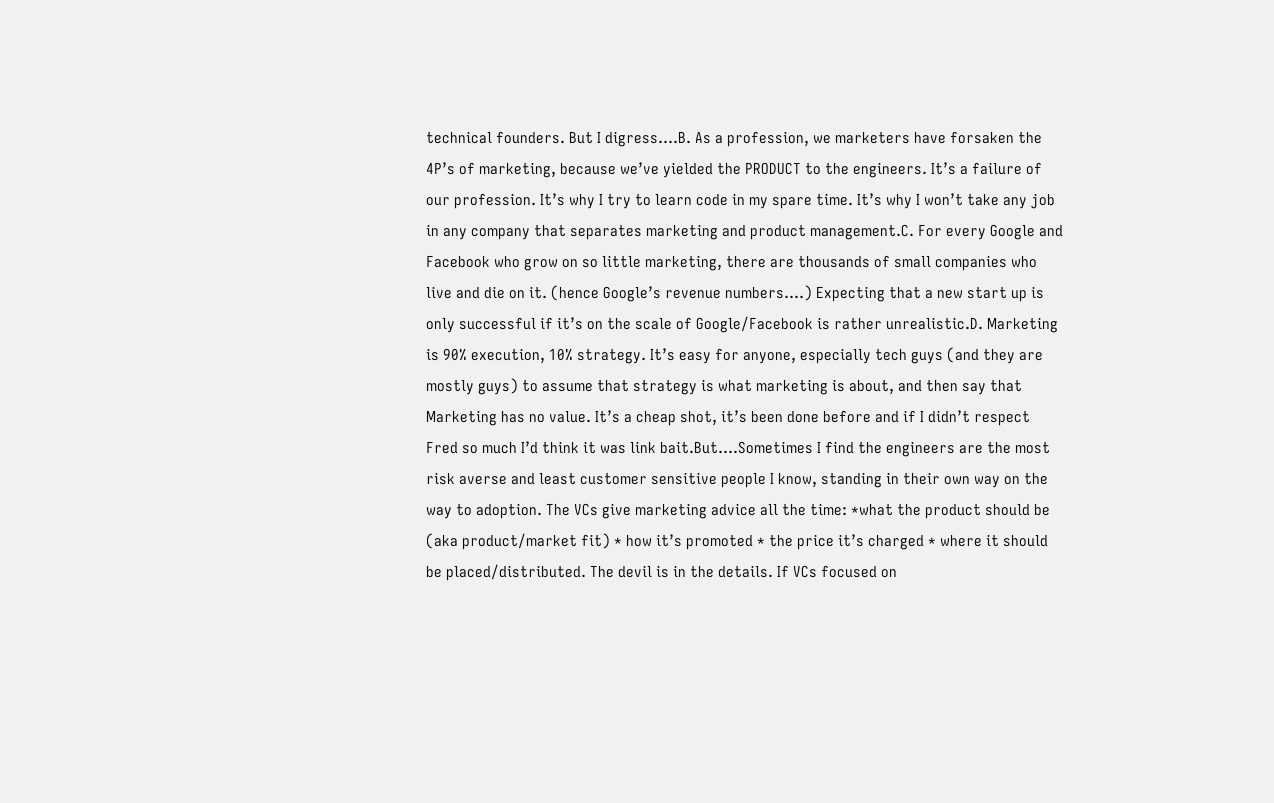technical founders. But I digress….B. As a profession, we marketers have forsaken the 4P’s of marketing, because we’ve yielded the PRODUCT to the engineers. It’s a failure of our profession. It’s why I try to learn code in my spare time. It’s why I won’t take any job in any company that separates marketing and product management.C. For every Google and Facebook who grow on so little marketing, there are thousands of small companies who live and die on it. (hence Google’s revenue numbers….) Expecting that a new start up is only successful if it’s on the scale of Google/Facebook is rather unrealistic.D. Marketing is 90% execution, 10% strategy. It’s easy for anyone, especially tech guys (and they are mostly guys) to assume that strategy is what marketing is about, and then say that Marketing has no value. It’s a cheap shot, it’s been done before and if I didn’t respect Fred so much I’d think it was link bait.But….Sometimes I find the engineers are the most risk averse and least customer sensitive people I know, standing in their own way on the way to adoption. The VCs give marketing advice all the time: *what the product should be (aka product/market fit) * how it’s promoted * the price it’s charged * where it should be placed/distributed. The devil is in the details. If VCs focused on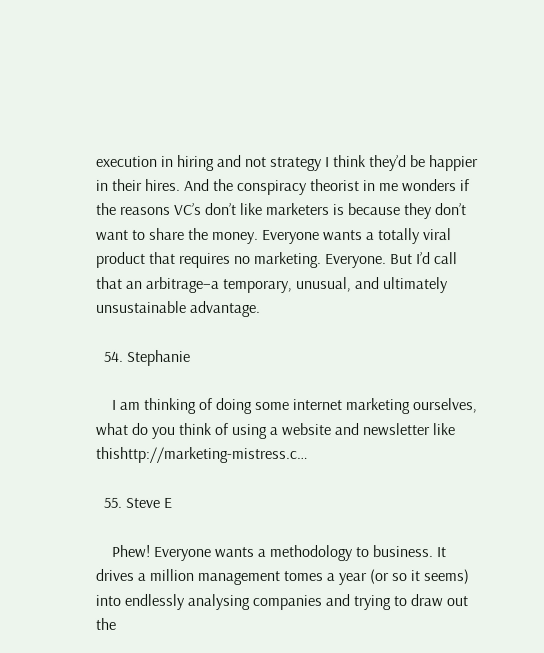execution in hiring and not strategy I think they’d be happier in their hires. And the conspiracy theorist in me wonders if the reasons VC’s don’t like marketers is because they don’t want to share the money. Everyone wants a totally viral product that requires no marketing. Everyone. But I’d call that an arbitrage–a temporary, unusual, and ultimately unsustainable advantage.

  54. Stephanie

    I am thinking of doing some internet marketing ourselves, what do you think of using a website and newsletter like thishttp://marketing-mistress.c…

  55. Steve E

    Phew! Everyone wants a methodology to business. It drives a million management tomes a year (or so it seems) into endlessly analysing companies and trying to draw out the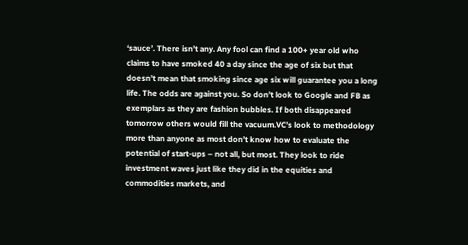‘sauce’. There isn’t any. Any fool can find a 100+ year old who claims to have smoked 40 a day since the age of six but that doesn’t mean that smoking since age six will guarantee you a long life. The odds are against you. So don’t look to Google and FB as exemplars as they are fashion bubbles. If both disappeared tomorrow others would fill the vacuum.VC’s look to methodology more than anyone as most don’t know how to evaluate the potential of start-ups – not all, but most. They look to ride investment waves just like they did in the equities and commodities markets, and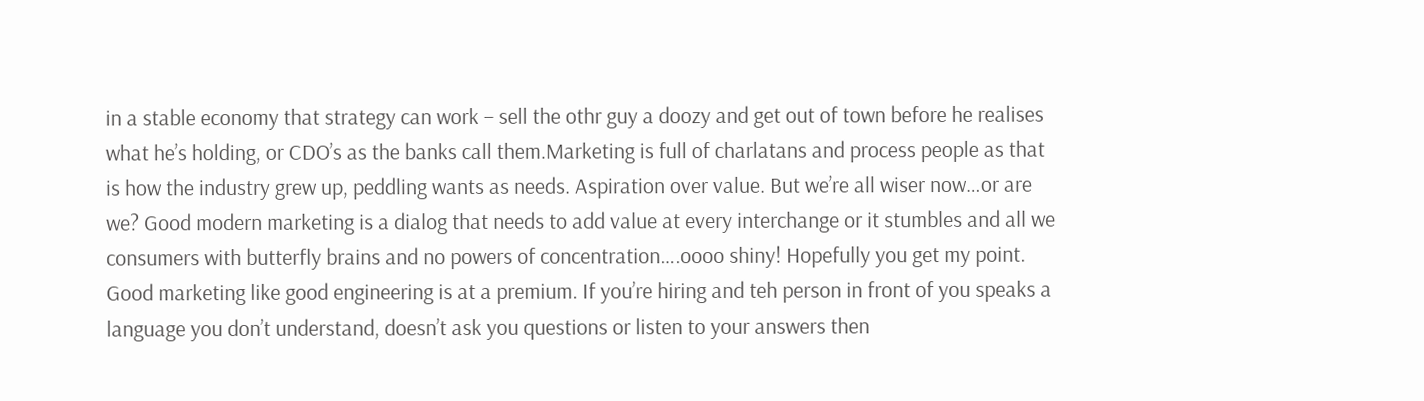in a stable economy that strategy can work – sell the othr guy a doozy and get out of town before he realises what he’s holding, or CDO’s as the banks call them.Marketing is full of charlatans and process people as that is how the industry grew up, peddling wants as needs. Aspiration over value. But we’re all wiser now…or are we? Good modern marketing is a dialog that needs to add value at every interchange or it stumbles and all we consumers with butterfly brains and no powers of concentration….oooo shiny! Hopefully you get my point. Good marketing like good engineering is at a premium. If you’re hiring and teh person in front of you speaks a language you don’t understand, doesn’t ask you questions or listen to your answers then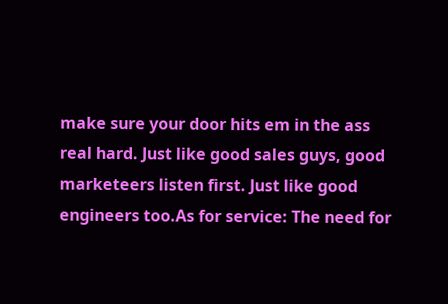make sure your door hits em in the ass real hard. Just like good sales guys, good marketeers listen first. Just like good engineers too.As for service: The need for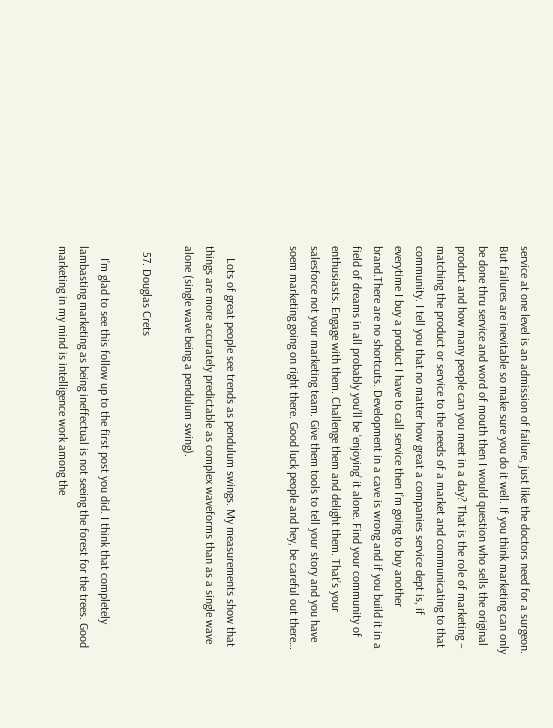service at one level is an admission of failure, just like the doctors need for a surgeon. But failures are inevitable so make sure you do it well. If you think marketing can only be done thru service and word of mouth then I would question who sells the original product and how many people can you meet in a day? That is the role of marketing – matching the product or service to the needs of a market and communicating to that community. I tell you that no matter how great a companies service dept is, if everytime I buy a product I have to call service then I’m going to buy another brand.There are no shortcuts. Development in a cave is wrong and if you build it in a field of dreams in all probably you’ll be ‘enjoying’ it alone. Find your community of enthusiasts. Engage with them. Challenge them and delight them. That’s your salesforce not your marketing team. Give them tools to tell your story and you have soem marketing going on right there. Good luck people and hey, be careful out there…


    Lots of great people see trends as pendulum swings. My measurements show that things are more accurately predictable as complex waveforms than as a single wave alone (single wave being a pendulum swing).

  57. Douglas Crets

    I’m glad to see this follow up to the first post you did. I think that completely lambasting marketing as being ineffectual is not seeing the forest for the trees. Good marketing in my mind is intelligence work among the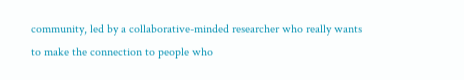community, led by a collaborative-minded researcher who really wants to make the connection to people who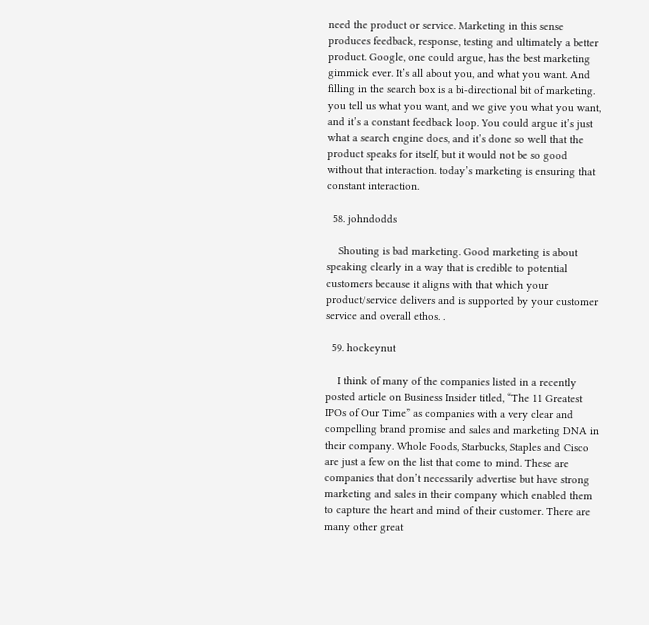need the product or service. Marketing in this sense produces feedback, response, testing and ultimately a better product. Google, one could argue, has the best marketing gimmick ever. It’s all about you, and what you want. And filling in the search box is a bi-directional bit of marketing. you tell us what you want, and we give you what you want, and it’s a constant feedback loop. You could argue it’s just what a search engine does, and it’s done so well that the product speaks for itself, but it would not be so good without that interaction. today’s marketing is ensuring that constant interaction.

  58. johndodds

    Shouting is bad marketing. Good marketing is about speaking clearly in a way that is credible to potential customers because it aligns with that which your product/service delivers and is supported by your customer service and overall ethos. .

  59. hockeynut

    I think of many of the companies listed in a recently posted article on Business Insider titled, “The 11 Greatest IPOs of Our Time” as companies with a very clear and compelling brand promise and sales and marketing DNA in their company. Whole Foods, Starbucks, Staples and Cisco are just a few on the list that come to mind. These are companies that don’t necessarily advertise but have strong marketing and sales in their company which enabled them to capture the heart and mind of their customer. There are many other great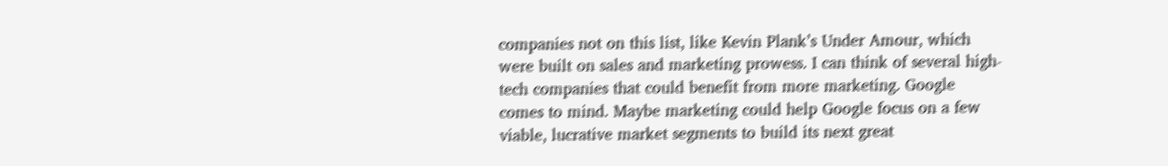companies not on this list, like Kevin Plank’s Under Amour, which were built on sales and marketing prowess. I can think of several high-tech companies that could benefit from more marketing. Google comes to mind. Maybe marketing could help Google focus on a few viable, lucrative market segments to build its next great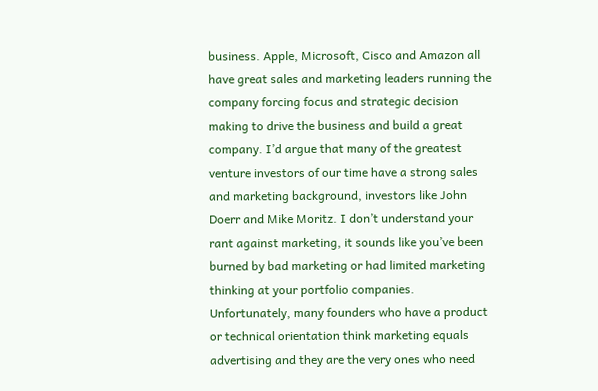business. Apple, Microsoft, Cisco and Amazon all have great sales and marketing leaders running the company forcing focus and strategic decision making to drive the business and build a great company. I’d argue that many of the greatest venture investors of our time have a strong sales and marketing background, investors like John Doerr and Mike Moritz. I don’t understand your rant against marketing, it sounds like you’ve been burned by bad marketing or had limited marketing thinking at your portfolio companies. Unfortunately, many founders who have a product or technical orientation think marketing equals advertising and they are the very ones who need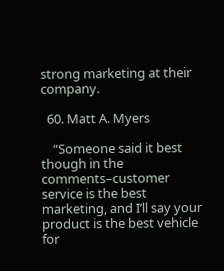strong marketing at their company.

  60. Matt A. Myers

    “Someone said it best though in the comments–customer service is the best marketing, and I’ll say your product is the best vehicle for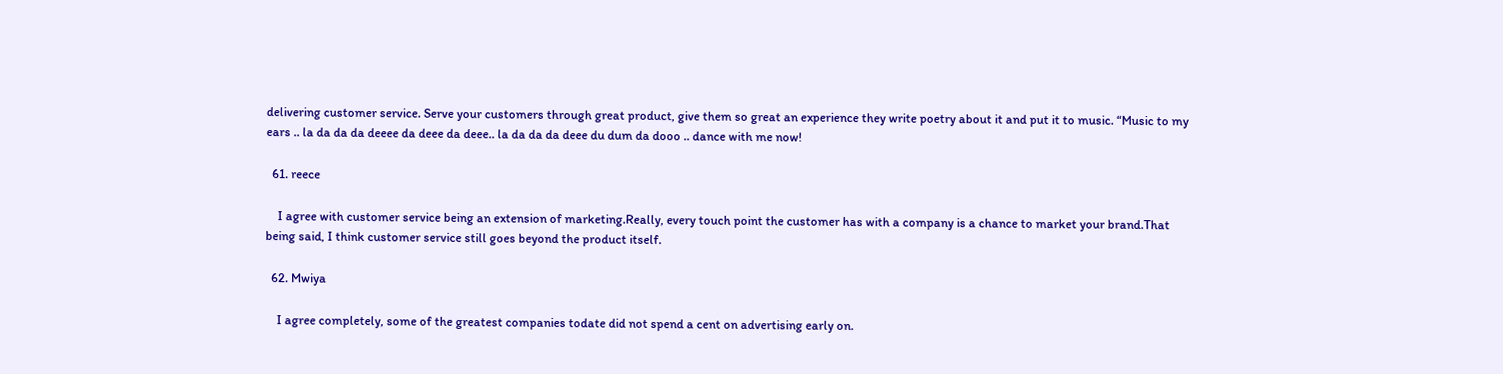delivering customer service. Serve your customers through great product, give them so great an experience they write poetry about it and put it to music. “Music to my ears .. la da da da deeee da deee da deee.. la da da da deee du dum da dooo .. dance with me now!

  61. reece

    I agree with customer service being an extension of marketing.Really, every touch point the customer has with a company is a chance to market your brand.That being said, I think customer service still goes beyond the product itself.

  62. Mwiya

    I agree completely, some of the greatest companies todate did not spend a cent on advertising early on.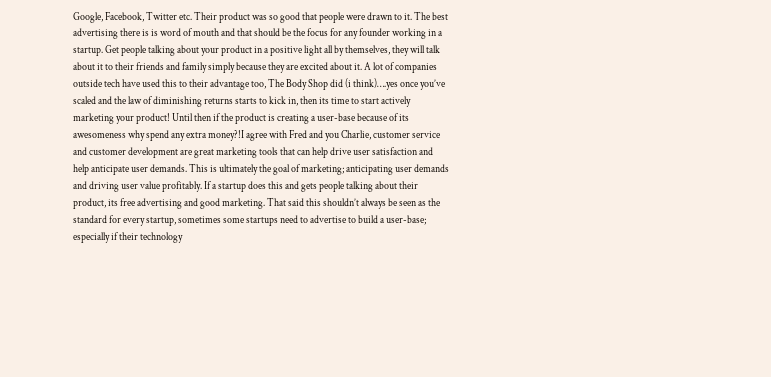Google, Facebook, Twitter etc. Their product was so good that people were drawn to it. The best advertising there is is word of mouth and that should be the focus for any founder working in a startup. Get people talking about your product in a positive light all by themselves, they will talk about it to their friends and family simply because they are excited about it. A lot of companies outside tech have used this to their advantage too, The Body Shop did (i think)….yes once you’ve scaled and the law of diminishing returns starts to kick in, then its time to start actively marketing your product! Until then if the product is creating a user-base because of its awesomeness why spend any extra money?!I agree with Fred and you Charlie, customer service and customer development are great marketing tools that can help drive user satisfaction and help anticipate user demands. This is ultimately the goal of marketing; anticipating user demands and driving user value profitably. If a startup does this and gets people talking about their product, its free advertising and good marketing. That said this shouldn’t always be seen as the standard for every startup, sometimes some startups need to advertise to build a user-base; especially if their technology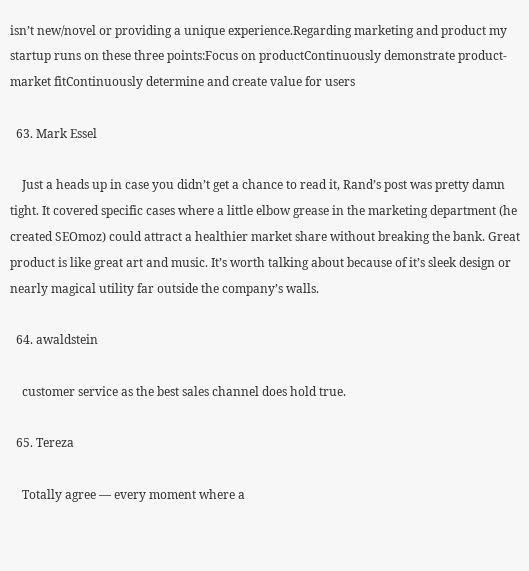isn’t new/novel or providing a unique experience.Regarding marketing and product my startup runs on these three points:Focus on productContinuously demonstrate product-market fitContinuously determine and create value for users

  63. Mark Essel

    Just a heads up in case you didn’t get a chance to read it, Rand’s post was pretty damn tight. It covered specific cases where a little elbow grease in the marketing department (he created SEOmoz) could attract a healthier market share without breaking the bank. Great product is like great art and music. It’s worth talking about because of it’s sleek design or nearly magical utility far outside the company’s walls.

  64. awaldstein

    customer service as the best sales channel does hold true.

  65. Tereza

    Totally agree — every moment where a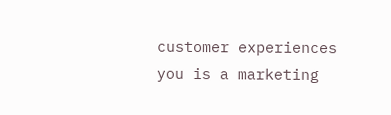customer experiences you is a marketing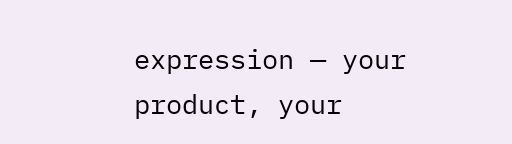expression — your product, your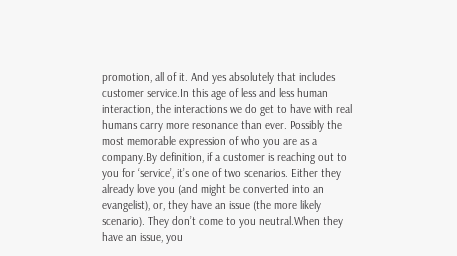promotion, all of it. And yes absolutely that includes customer service.In this age of less and less human interaction, the interactions we do get to have with real humans carry more resonance than ever. Possibly the most memorable expression of who you are as a company.By definition, if a customer is reaching out to you for ‘service’, it’s one of two scenarios. Either they already love you (and might be converted into an evangelist), or, they have an issue (the more likely scenario). They don’t come to you neutral.When they have an issue, you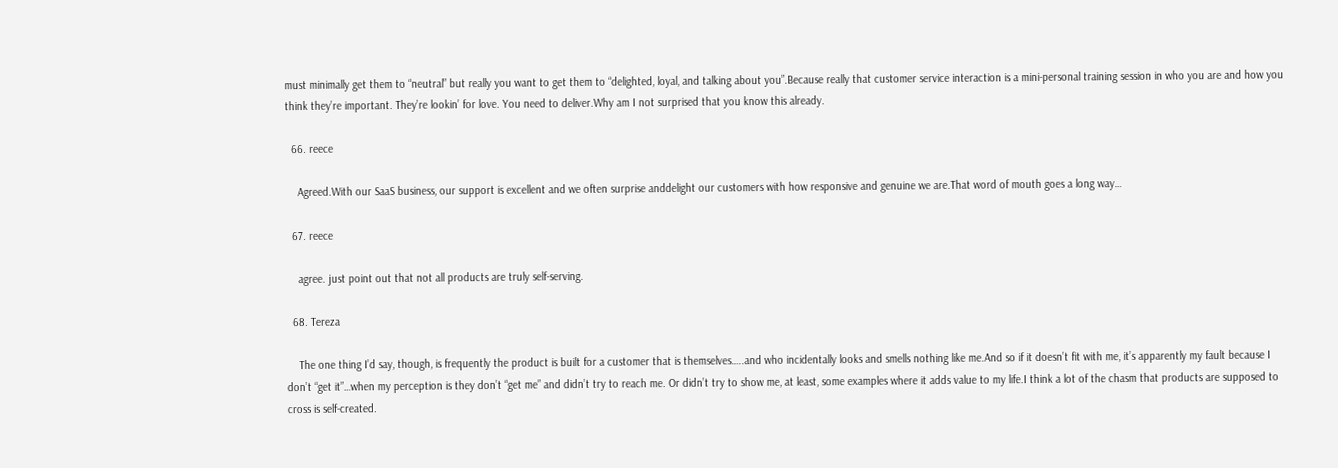must minimally get them to “neutral” but really you want to get them to “delighted, loyal, and talking about you”.Because really that customer service interaction is a mini-personal training session in who you are and how you think they’re important. They’re lookin’ for love. You need to deliver.Why am I not surprised that you know this already.

  66. reece

    Agreed.With our SaaS business, our support is excellent and we often surprise anddelight our customers with how responsive and genuine we are.That word of mouth goes a long way…

  67. reece

    agree. just point out that not all products are truly self-serving.

  68. Tereza

    The one thing I’d say, though, is frequently the product is built for a customer that is themselves…..and who incidentally looks and smells nothing like me.And so if it doesn’t fit with me, it’s apparently my fault because I don’t “get it”…when my perception is they don’t “get me” and didn’t try to reach me. Or didn’t try to show me, at least, some examples where it adds value to my life.I think a lot of the chasm that products are supposed to cross is self-created.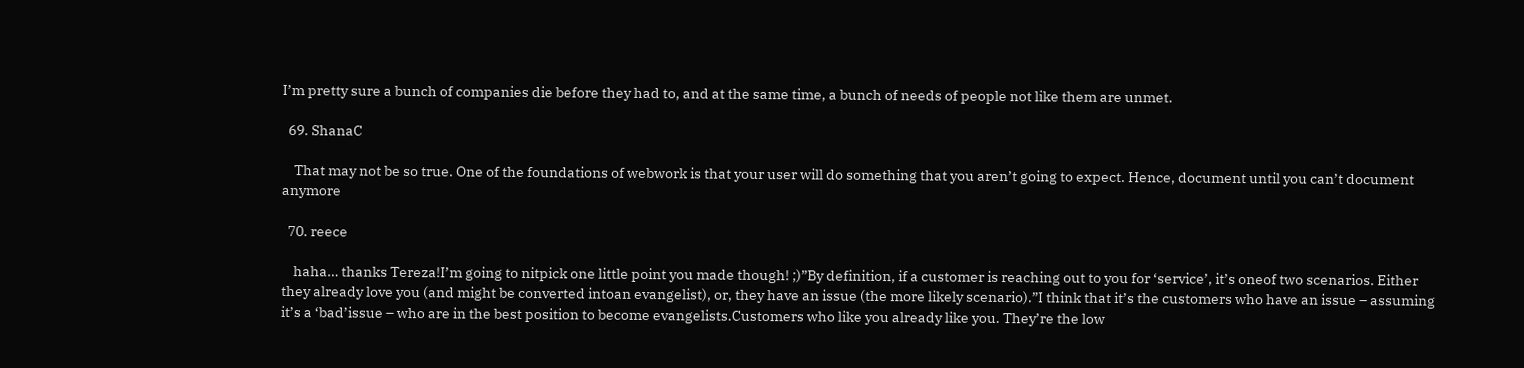I’m pretty sure a bunch of companies die before they had to, and at the same time, a bunch of needs of people not like them are unmet.

  69. ShanaC

    That may not be so true. One of the foundations of webwork is that your user will do something that you aren’t going to expect. Hence, document until you can’t document anymore

  70. reece

    haha… thanks Tereza!I’m going to nitpick one little point you made though! ;)”By definition, if a customer is reaching out to you for ‘service’, it’s oneof two scenarios. Either they already love you (and might be converted intoan evangelist), or, they have an issue (the more likely scenario).”I think that it’s the customers who have an issue – assuming it’s a ‘bad’issue – who are in the best position to become evangelists.Customers who like you already like you. They’re the low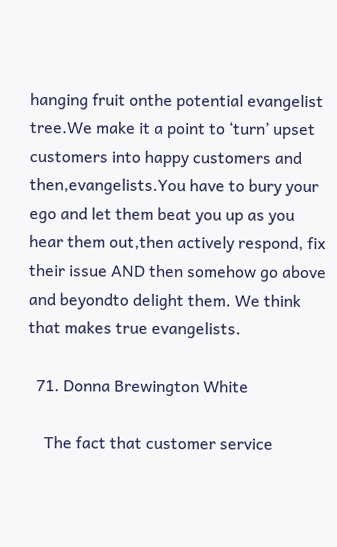hanging fruit onthe potential evangelist tree.We make it a point to ‘turn’ upset customers into happy customers and then,evangelists.You have to bury your ego and let them beat you up as you hear them out,then actively respond, fix their issue AND then somehow go above and beyondto delight them. We think that makes true evangelists.

  71. Donna Brewington White

    The fact that customer service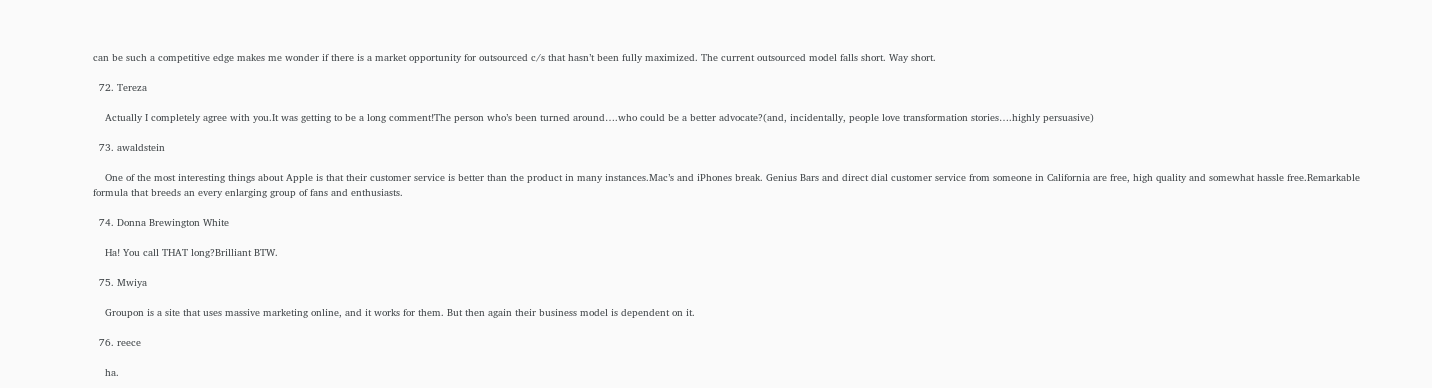can be such a competitive edge makes me wonder if there is a market opportunity for outsourced c/s that hasn’t been fully maximized. The current outsourced model falls short. Way short.

  72. Tereza

    Actually I completely agree with you.It was getting to be a long comment!The person who’s been turned around….who could be a better advocate?(and, incidentally, people love transformation stories….highly persuasive)

  73. awaldstein

    One of the most interesting things about Apple is that their customer service is better than the product in many instances.Mac’s and iPhones break. Genius Bars and direct dial customer service from someone in California are free, high quality and somewhat hassle free.Remarkable formula that breeds an every enlarging group of fans and enthusiasts.

  74. Donna Brewington White

    Ha! You call THAT long?Brilliant BTW.

  75. Mwiya

    Groupon is a site that uses massive marketing online, and it works for them. But then again their business model is dependent on it.

  76. reece

    ha.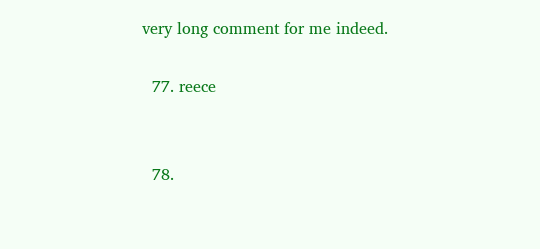very long comment for me indeed.

  77. reece


  78.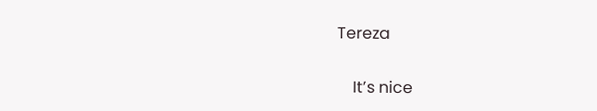Tereza

    It’s nice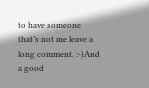to have someone that’s not me leave a long comment. :-)And a good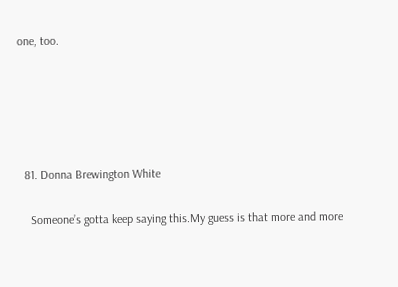one, too.





  81. Donna Brewington White

    Someone’s gotta keep saying this.My guess is that more and more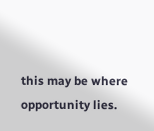this may be where opportunity lies.